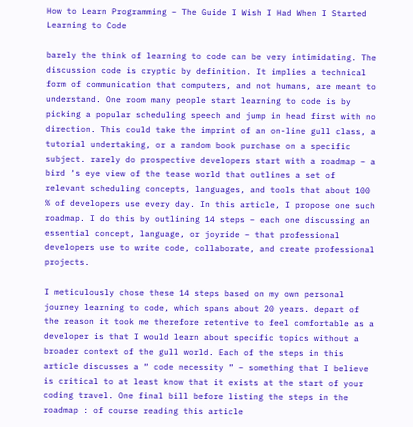How to Learn Programming – The Guide I Wish I Had When I Started Learning to Code

barely the think of learning to code can be very intimidating. The discussion code is cryptic by definition. It implies a technical form of communication that computers, and not humans, are meant to understand. One room many people start learning to code is by picking a popular scheduling speech and jump in head first with no direction. This could take the imprint of an on-line gull class, a tutorial undertaking, or a random book purchase on a specific subject. rarely do prospective developers start with a roadmap – a bird ‘s eye view of the tease world that outlines a set of relevant scheduling concepts, languages, and tools that about 100 % of developers use every day. In this article, I propose one such roadmap. I do this by outlining 14 steps – each one discussing an essential concept, language, or joyride – that professional developers use to write code, collaborate, and create professional projects.

I meticulously chose these 14 steps based on my own personal journey learning to code, which spans about 20 years. depart of the reason it took me therefore retentive to feel comfortable as a developer is that I would learn about specific topics without a broader context of the gull world. Each of the steps in this article discusses a “ code necessity ” – something that I believe is critical to at least know that it exists at the start of your coding travel. One final bill before listing the steps in the roadmap : of course reading this article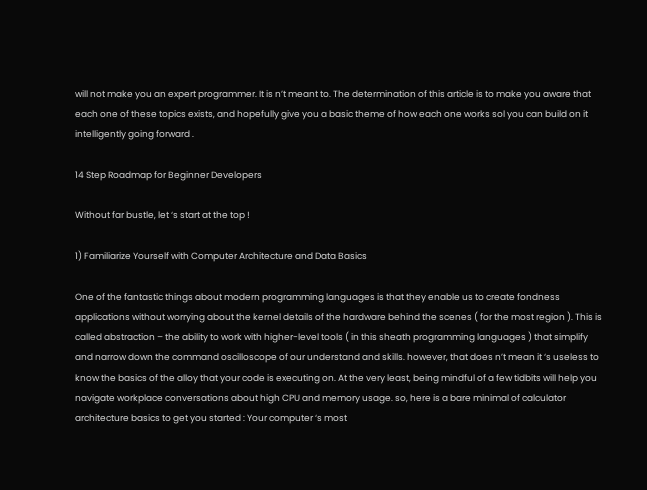will not make you an expert programmer. It is n’t meant to. The determination of this article is to make you aware that each one of these topics exists, and hopefully give you a basic theme of how each one works sol you can build on it intelligently going forward .

14 Step Roadmap for Beginner Developers

Without far bustle, let ‘s start at the top !

1) Familiarize Yourself with Computer Architecture and Data Basics

One of the fantastic things about modern programming languages is that they enable us to create fondness applications without worrying about the kernel details of the hardware behind the scenes ( for the most region ). This is called abstraction – the ability to work with higher-level tools ( in this sheath programming languages ) that simplify and narrow down the command oscilloscope of our understand and skills. however, that does n’t mean it ‘s useless to know the basics of the alloy that your code is executing on. At the very least, being mindful of a few tidbits will help you navigate workplace conversations about high CPU and memory usage. so, here is a bare minimal of calculator architecture basics to get you started : Your computer ‘s most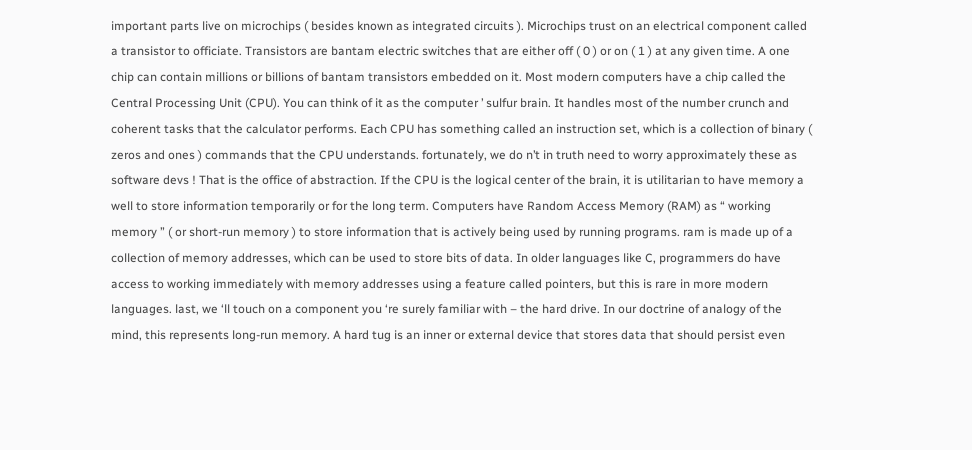important parts live on microchips ( besides known as integrated circuits ). Microchips trust on an electrical component called a transistor to officiate. Transistors are bantam electric switches that are either off ( 0 ) or on ( 1 ) at any given time. A one chip can contain millions or billions of bantam transistors embedded on it. Most modern computers have a chip called the Central Processing Unit (CPU). You can think of it as the computer ’ sulfur brain. It handles most of the number crunch and coherent tasks that the calculator performs. Each CPU has something called an instruction set, which is a collection of binary ( zeros and ones ) commands that the CPU understands. fortunately, we do n’t in truth need to worry approximately these as software devs ! That is the office of abstraction. If the CPU is the logical center of the brain, it is utilitarian to have memory a well to store information temporarily or for the long term. Computers have Random Access Memory (RAM) as “ working memory ” ( or short-run memory ) to store information that is actively being used by running programs. ram is made up of a collection of memory addresses, which can be used to store bits of data. In older languages like C, programmers do have access to working immediately with memory addresses using a feature called pointers, but this is rare in more modern languages. last, we ‘ll touch on a component you ‘re surely familiar with – the hard drive. In our doctrine of analogy of the mind, this represents long-run memory. A hard tug is an inner or external device that stores data that should persist even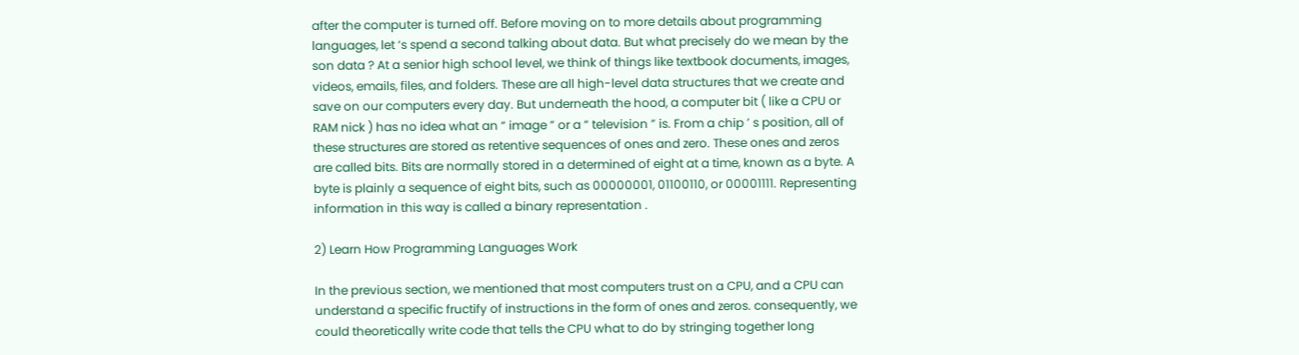after the computer is turned off. Before moving on to more details about programming languages, let ‘s spend a second talking about data. But what precisely do we mean by the son data ? At a senior high school level, we think of things like textbook documents, images, videos, emails, files, and folders. These are all high-level data structures that we create and save on our computers every day. But underneath the hood, a computer bit ( like a CPU or RAM nick ) has no idea what an “ image ” or a “ television ” is. From a chip ’ s position, all of these structures are stored as retentive sequences of ones and zero. These ones and zeros are called bits. Bits are normally stored in a determined of eight at a time, known as a byte. A byte is plainly a sequence of eight bits, such as 00000001, 01100110, or 00001111. Representing information in this way is called a binary representation .

2) Learn How Programming Languages Work

In the previous section, we mentioned that most computers trust on a CPU, and a CPU can understand a specific fructify of instructions in the form of ones and zeros. consequently, we could theoretically write code that tells the CPU what to do by stringing together long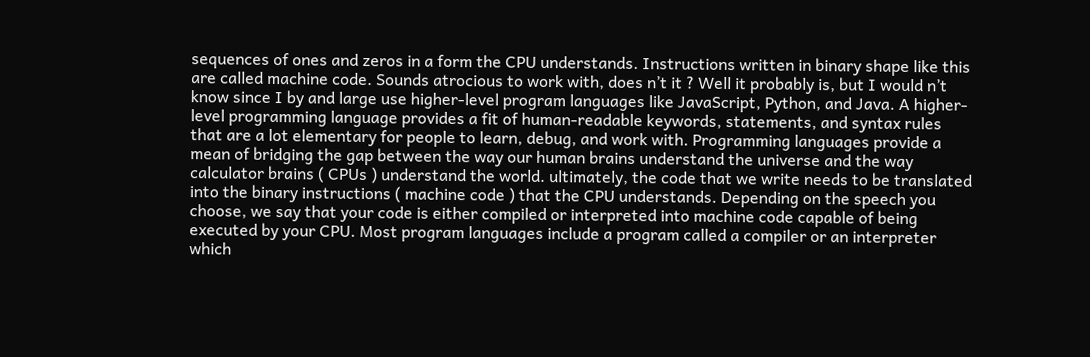sequences of ones and zeros in a form the CPU understands. Instructions written in binary shape like this are called machine code. Sounds atrocious to work with, does n’t it ? Well it probably is, but I would n’t know since I by and large use higher-level program languages like JavaScript, Python, and Java. A higher-level programming language provides a fit of human-readable keywords, statements, and syntax rules that are a lot elementary for people to learn, debug, and work with. Programming languages provide a mean of bridging the gap between the way our human brains understand the universe and the way calculator brains ( CPUs ) understand the world. ultimately, the code that we write needs to be translated into the binary instructions ( machine code ) that the CPU understands. Depending on the speech you choose, we say that your code is either compiled or interpreted into machine code capable of being executed by your CPU. Most program languages include a program called a compiler or an interpreter which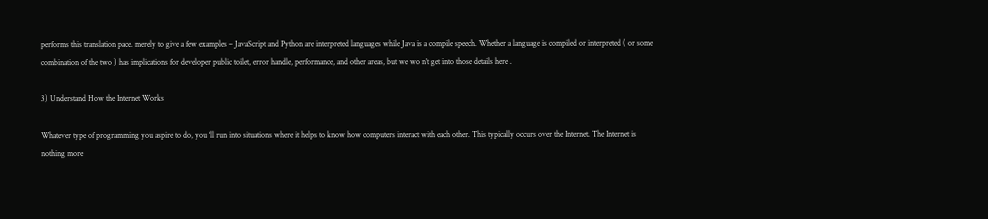performs this translation pace. merely to give a few examples – JavaScript and Python are interpreted languages while Java is a compile speech. Whether a language is compiled or interpreted ( or some combination of the two ) has implications for developer public toilet, error handle, performance, and other areas, but we wo n’t get into those details here .

3) Understand How the Internet Works

Whatever type of programming you aspire to do, you ‘ll run into situations where it helps to know how computers interact with each other. This typically occurs over the Internet. The Internet is nothing more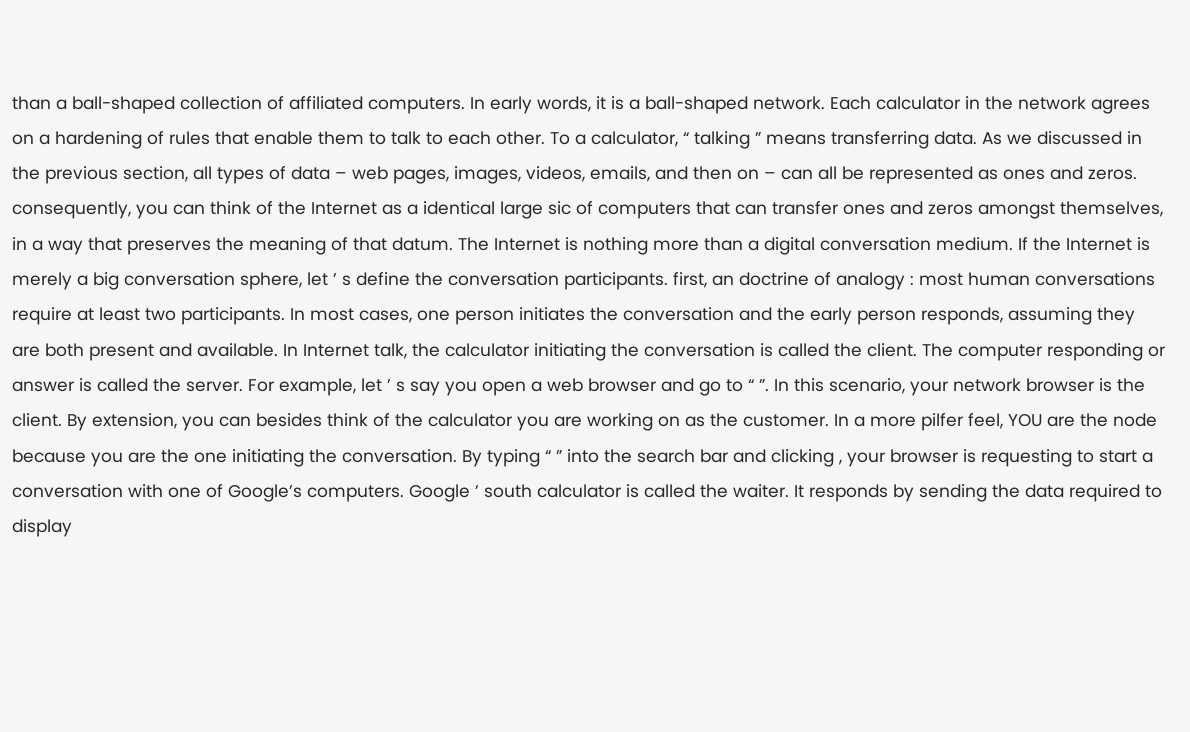than a ball-shaped collection of affiliated computers. In early words, it is a ball-shaped network. Each calculator in the network agrees on a hardening of rules that enable them to talk to each other. To a calculator, “ talking ” means transferring data. As we discussed in the previous section, all types of data – web pages, images, videos, emails, and then on – can all be represented as ones and zeros. consequently, you can think of the Internet as a identical large sic of computers that can transfer ones and zeros amongst themselves, in a way that preserves the meaning of that datum. The Internet is nothing more than a digital conversation medium. If the Internet is merely a big conversation sphere, let ’ s define the conversation participants. first, an doctrine of analogy : most human conversations require at least two participants. In most cases, one person initiates the conversation and the early person responds, assuming they are both present and available. In Internet talk, the calculator initiating the conversation is called the client. The computer responding or answer is called the server. For example, let ’ s say you open a web browser and go to “ ”. In this scenario, your network browser is the client. By extension, you can besides think of the calculator you are working on as the customer. In a more pilfer feel, YOU are the node because you are the one initiating the conversation. By typing “ ” into the search bar and clicking , your browser is requesting to start a conversation with one of Google’s computers. Google ’ south calculator is called the waiter. It responds by sending the data required to display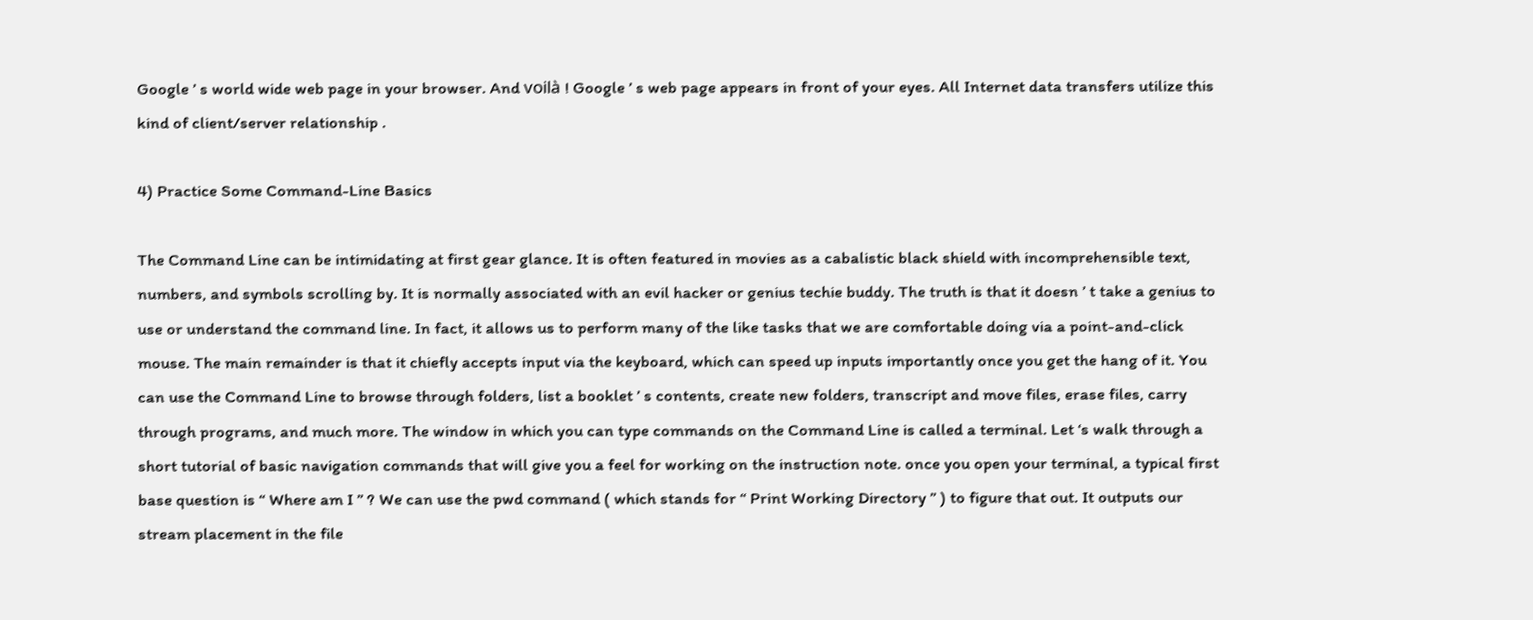Google ’ s world wide web page in your browser. And voilà ! Google ’ s web page appears in front of your eyes. All Internet data transfers utilize this kind of client/server relationship .

4) Practice Some Command-Line Basics

The Command Line can be intimidating at first gear glance. It is often featured in movies as a cabalistic black shield with incomprehensible text, numbers, and symbols scrolling by. It is normally associated with an evil hacker or genius techie buddy. The truth is that it doesn ’ t take a genius to use or understand the command line. In fact, it allows us to perform many of the like tasks that we are comfortable doing via a point-and-click mouse. The main remainder is that it chiefly accepts input via the keyboard, which can speed up inputs importantly once you get the hang of it. You can use the Command Line to browse through folders, list a booklet ’ s contents, create new folders, transcript and move files, erase files, carry through programs, and much more. The window in which you can type commands on the Command Line is called a terminal. Let ‘s walk through a short tutorial of basic navigation commands that will give you a feel for working on the instruction note. once you open your terminal, a typical first base question is “ Where am I ” ? We can use the pwd command ( which stands for “ Print Working Directory ” ) to figure that out. It outputs our stream placement in the file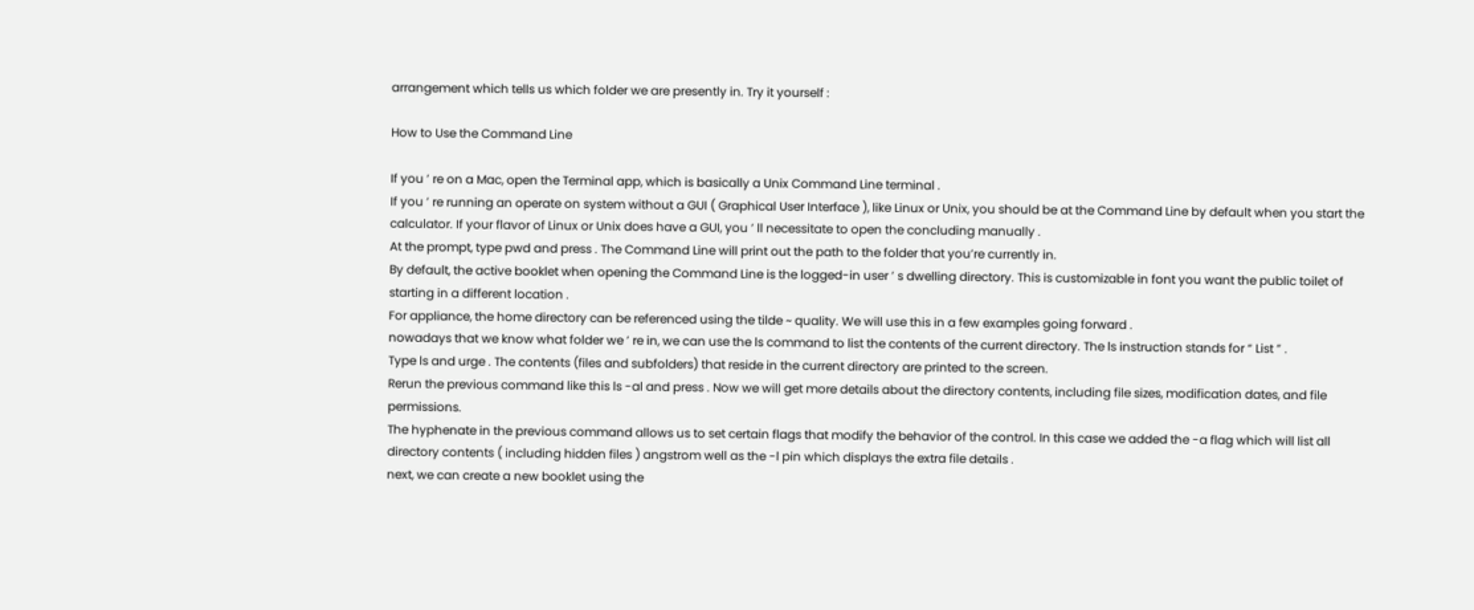arrangement which tells us which folder we are presently in. Try it yourself :

How to Use the Command Line

If you ’ re on a Mac, open the Terminal app, which is basically a Unix Command Line terminal .
If you ’ re running an operate on system without a GUI ( Graphical User Interface ), like Linux or Unix, you should be at the Command Line by default when you start the calculator. If your flavor of Linux or Unix does have a GUI, you ’ ll necessitate to open the concluding manually .
At the prompt, type pwd and press . The Command Line will print out the path to the folder that you’re currently in.
By default, the active booklet when opening the Command Line is the logged-in user ’ s dwelling directory. This is customizable in font you want the public toilet of starting in a different location .
For appliance, the home directory can be referenced using the tilde ~ quality. We will use this in a few examples going forward .
nowadays that we know what folder we ’ re in, we can use the ls command to list the contents of the current directory. The ls instruction stands for “ List ” .
Type ls and urge . The contents (files and subfolders) that reside in the current directory are printed to the screen.
Rerun the previous command like this ls -al and press . Now we will get more details about the directory contents, including file sizes, modification dates, and file permissions.
The hyphenate in the previous command allows us to set certain flags that modify the behavior of the control. In this case we added the -a flag which will list all directory contents ( including hidden files ) angstrom well as the -l pin which displays the extra file details .
next, we can create a new booklet using the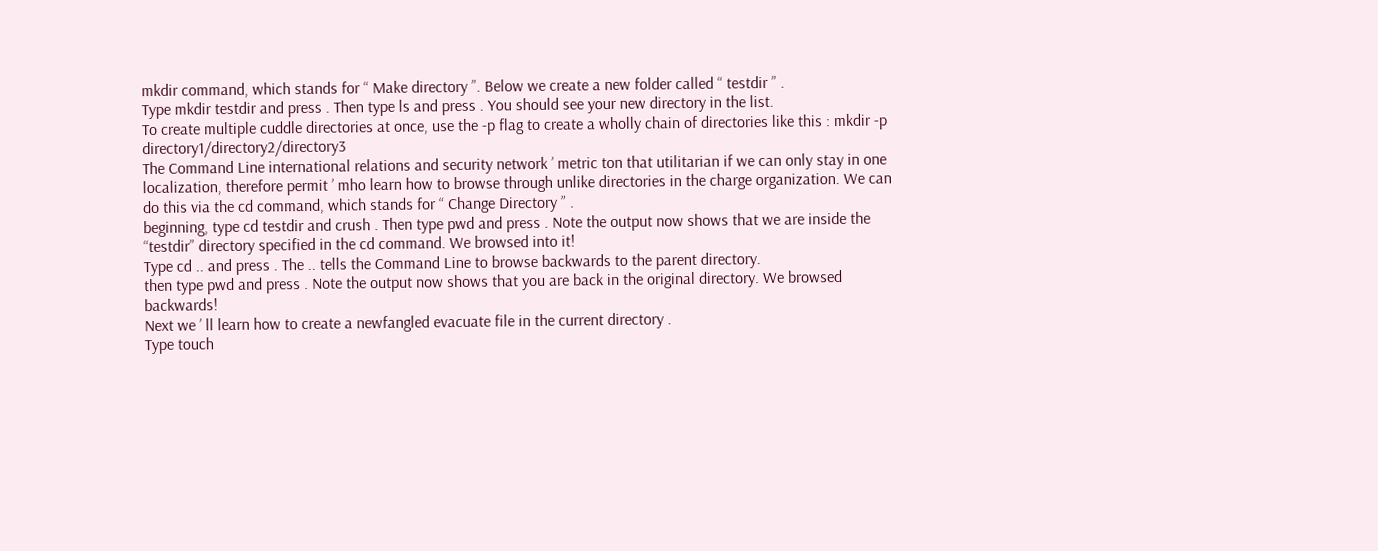mkdir command, which stands for “ Make directory ”. Below we create a new folder called “ testdir ” .
Type mkdir testdir and press . Then type ls and press . You should see your new directory in the list.
To create multiple cuddle directories at once, use the -p flag to create a wholly chain of directories like this : mkdir -p directory1/directory2/directory3
The Command Line international relations and security network ’ metric ton that utilitarian if we can only stay in one localization, therefore permit ’ mho learn how to browse through unlike directories in the charge organization. We can do this via the cd command, which stands for “ Change Directory ” .
beginning, type cd testdir and crush . Then type pwd and press . Note the output now shows that we are inside the “testdir” directory specified in the cd command. We browsed into it!
Type cd .. and press . The .. tells the Command Line to browse backwards to the parent directory.
then type pwd and press . Note the output now shows that you are back in the original directory. We browsed backwards!
Next we ’ ll learn how to create a newfangled evacuate file in the current directory .
Type touch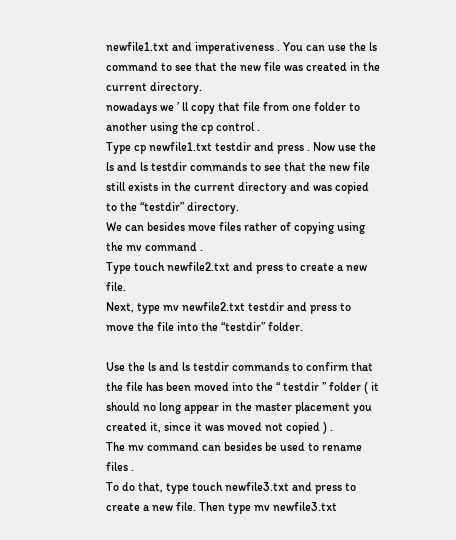newfile1.txt and imperativeness . You can use the ls command to see that the new file was created in the current directory.
nowadays we ’ ll copy that file from one folder to another using the cp control .
Type cp newfile1.txt testdir and press . Now use the ls and ls testdir commands to see that the new file still exists in the current directory and was copied to the “testdir” directory.
We can besides move files rather of copying using the mv command .
Type touch newfile2.txt and press to create a new file.
Next, type mv newfile2.txt testdir and press to move the file into the “testdir” folder.

Use the ls and ls testdir commands to confirm that the file has been moved into the “ testdir ” folder ( it should no long appear in the master placement you created it, since it was moved not copied ) .
The mv command can besides be used to rename files .
To do that, type touch newfile3.txt and press to create a new file. Then type mv newfile3.txt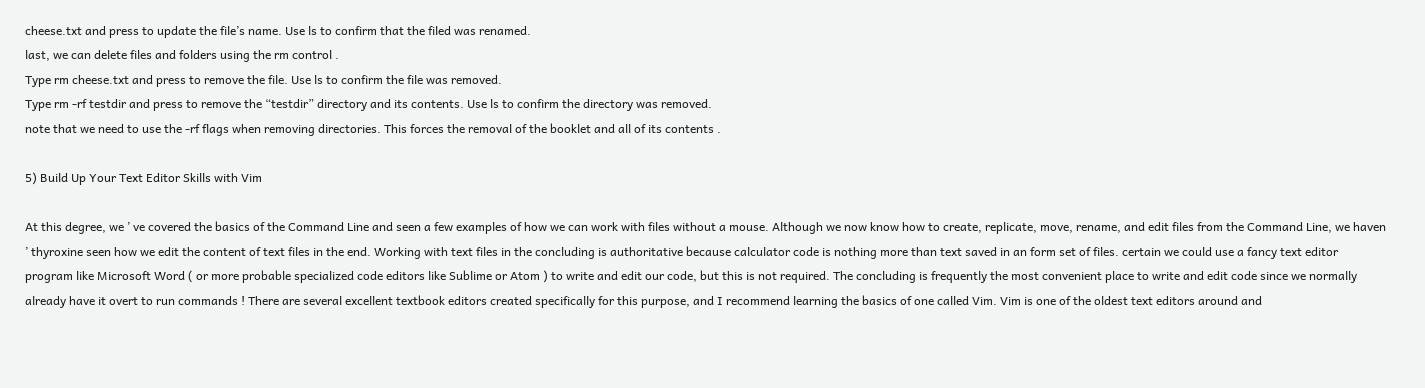cheese.txt and press to update the file’s name. Use ls to confirm that the filed was renamed.
last, we can delete files and folders using the rm control .
Type rm cheese.txt and press to remove the file. Use ls to confirm the file was removed.
Type rm -rf testdir and press to remove the “testdir” directory and its contents. Use ls to confirm the directory was removed.
note that we need to use the -rf flags when removing directories. This forces the removal of the booklet and all of its contents .

5) Build Up Your Text Editor Skills with Vim

At this degree, we ’ ve covered the basics of the Command Line and seen a few examples of how we can work with files without a mouse. Although we now know how to create, replicate, move, rename, and edit files from the Command Line, we haven ’ thyroxine seen how we edit the content of text files in the end. Working with text files in the concluding is authoritative because calculator code is nothing more than text saved in an form set of files. certain we could use a fancy text editor program like Microsoft Word ( or more probable specialized code editors like Sublime or Atom ) to write and edit our code, but this is not required. The concluding is frequently the most convenient place to write and edit code since we normally already have it overt to run commands ! There are several excellent textbook editors created specifically for this purpose, and I recommend learning the basics of one called Vim. Vim is one of the oldest text editors around and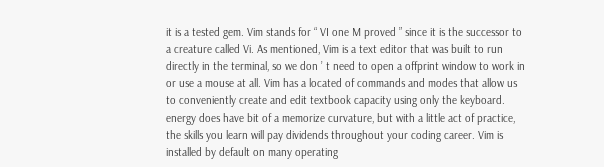it is a tested gem. Vim stands for “ VI one M proved ” since it is the successor to a creature called Vi. As mentioned, Vim is a text editor that was built to run directly in the terminal, so we don ’ t need to open a offprint window to work in or use a mouse at all. Vim has a located of commands and modes that allow us to conveniently create and edit textbook capacity using only the keyboard. energy does have bit of a memorize curvature, but with a little act of practice, the skills you learn will pay dividends throughout your coding career. Vim is installed by default on many operating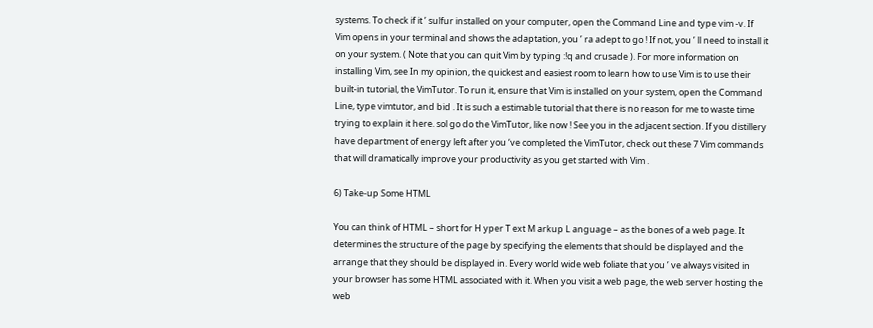systems. To check if it ’ sulfur installed on your computer, open the Command Line and type vim -v. If Vim opens in your terminal and shows the adaptation, you ’ ra adept to go ! If not, you ’ ll need to install it on your system. ( Note that you can quit Vim by typing :!q and crusade ). For more information on installing Vim, see In my opinion, the quickest and easiest room to learn how to use Vim is to use their built-in tutorial, the VimTutor. To run it, ensure that Vim is installed on your system, open the Command Line, type vimtutor, and bid . It is such a estimable tutorial that there is no reason for me to waste time trying to explain it here. sol go do the VimTutor, like now ! See you in the adjacent section. If you distillery have department of energy left after you ‘ve completed the VimTutor, check out these 7 Vim commands that will dramatically improve your productivity as you get started with Vim .

6) Take-up Some HTML

You can think of HTML – short for H yper T ext M arkup L anguage – as the bones of a web page. It determines the structure of the page by specifying the elements that should be displayed and the arrange that they should be displayed in. Every world wide web foliate that you ’ ve always visited in your browser has some HTML associated with it. When you visit a web page, the web server hosting the web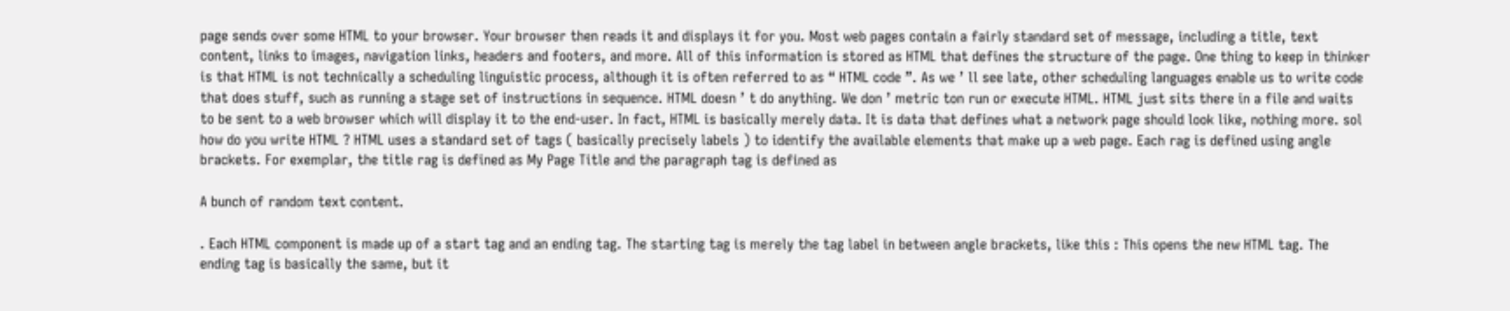page sends over some HTML to your browser. Your browser then reads it and displays it for you. Most web pages contain a fairly standard set of message, including a title, text content, links to images, navigation links, headers and footers, and more. All of this information is stored as HTML that defines the structure of the page. One thing to keep in thinker is that HTML is not technically a scheduling linguistic process, although it is often referred to as “ HTML code ”. As we ’ ll see late, other scheduling languages enable us to write code that does stuff, such as running a stage set of instructions in sequence. HTML doesn ’ t do anything. We don ’ metric ton run or execute HTML. HTML just sits there in a file and waits to be sent to a web browser which will display it to the end-user. In fact, HTML is basically merely data. It is data that defines what a network page should look like, nothing more. sol how do you write HTML ? HTML uses a standard set of tags ( basically precisely labels ) to identify the available elements that make up a web page. Each rag is defined using angle brackets. For exemplar, the title rag is defined as My Page Title and the paragraph tag is defined as

A bunch of random text content.

. Each HTML component is made up of a start tag and an ending tag. The starting tag is merely the tag label in between angle brackets, like this : This opens the new HTML tag. The ending tag is basically the same, but it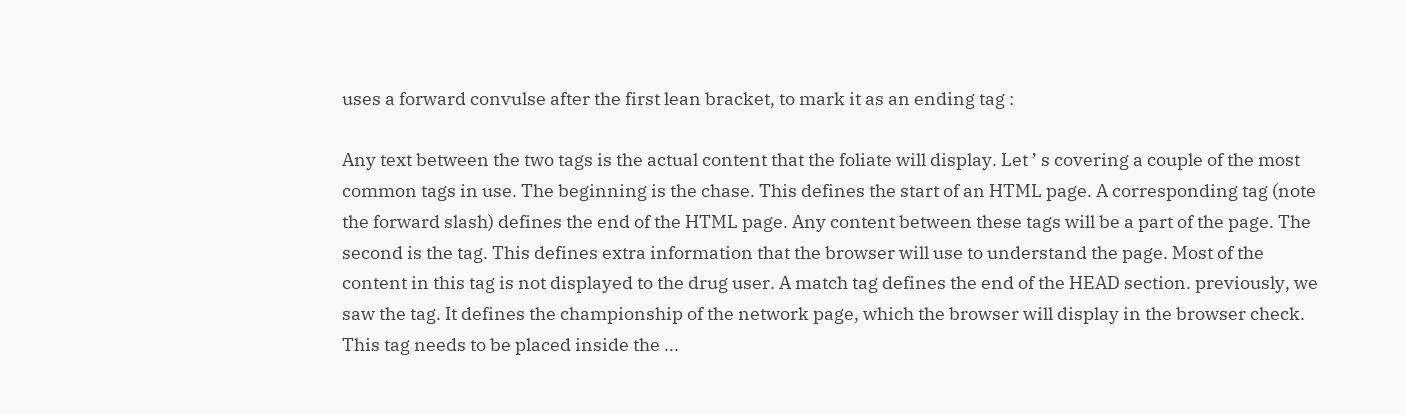uses a forward convulse after the first lean bracket, to mark it as an ending tag :

Any text between the two tags is the actual content that the foliate will display. Let ’ s covering a couple of the most common tags in use. The beginning is the chase. This defines the start of an HTML page. A corresponding tag (note the forward slash) defines the end of the HTML page. Any content between these tags will be a part of the page. The second is the tag. This defines extra information that the browser will use to understand the page. Most of the content in this tag is not displayed to the drug user. A match tag defines the end of the HEAD section. previously, we saw the tag. It defines the championship of the network page, which the browser will display in the browser check. This tag needs to be placed inside the ...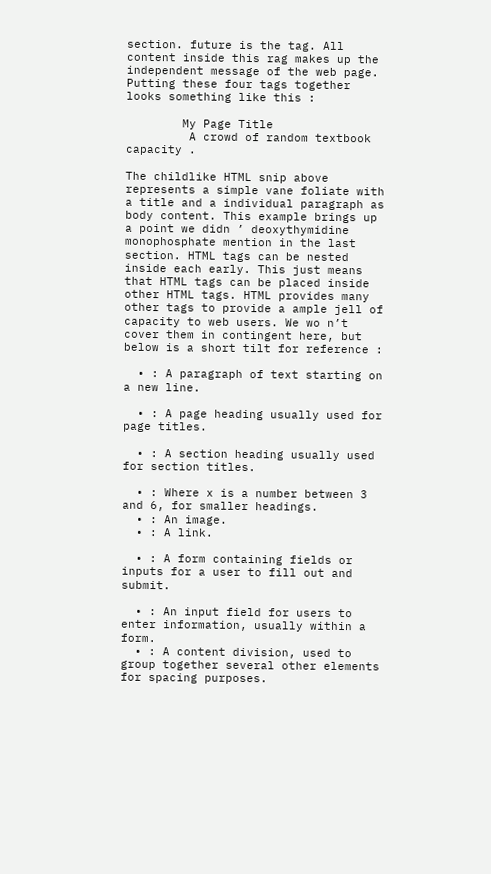section. future is the tag. All content inside this rag makes up the independent message of the web page. Putting these four tags together looks something like this :

        My Page Title
         A crowd of random textbook capacity .

The childlike HTML snip above represents a simple vane foliate with a title and a individual paragraph as body content. This example brings up a point we didn ’ deoxythymidine monophosphate mention in the last section. HTML tags can be nested inside each early. This just means that HTML tags can be placed inside other HTML tags. HTML provides many other tags to provide a ample jell of capacity to web users. We wo n’t cover them in contingent here, but below is a short tilt for reference :

  • : A paragraph of text starting on a new line.

  • : A page heading usually used for page titles.

  • : A section heading usually used for section titles.

  • : Where x is a number between 3 and 6, for smaller headings.
  • : An image.
  • : A link.

  • : A form containing fields or inputs for a user to fill out and submit.

  • : An input field for users to enter information, usually within a form.
  • : A content division, used to group together several other elements for spacing purposes.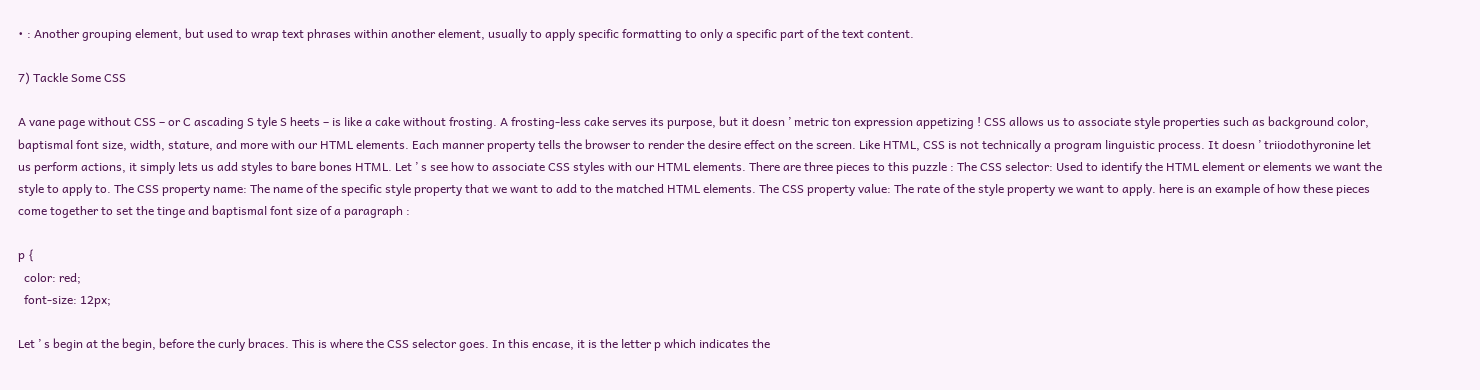• : Another grouping element, but used to wrap text phrases within another element, usually to apply specific formatting to only a specific part of the text content.

7) Tackle Some CSS

A vane page without CSS – or C ascading S tyle S heets – is like a cake without frosting. A frosting-less cake serves its purpose, but it doesn ’ metric ton expression appetizing ! CSS allows us to associate style properties such as background color, baptismal font size, width, stature, and more with our HTML elements. Each manner property tells the browser to render the desire effect on the screen. Like HTML, CSS is not technically a program linguistic process. It doesn ’ triiodothyronine let us perform actions, it simply lets us add styles to bare bones HTML. Let ’ s see how to associate CSS styles with our HTML elements. There are three pieces to this puzzle : The CSS selector: Used to identify the HTML element or elements we want the style to apply to. The CSS property name: The name of the specific style property that we want to add to the matched HTML elements. The CSS property value: The rate of the style property we want to apply. here is an example of how these pieces come together to set the tinge and baptismal font size of a paragraph :

p {
  color: red;
  font-size: 12px;

Let ’ s begin at the begin, before the curly braces. This is where the CSS selector goes. In this encase, it is the letter p which indicates the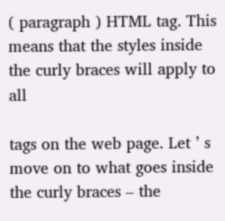( paragraph ) HTML tag. This means that the styles inside the curly braces will apply to all

tags on the web page. Let ’ s move on to what goes inside the curly braces – the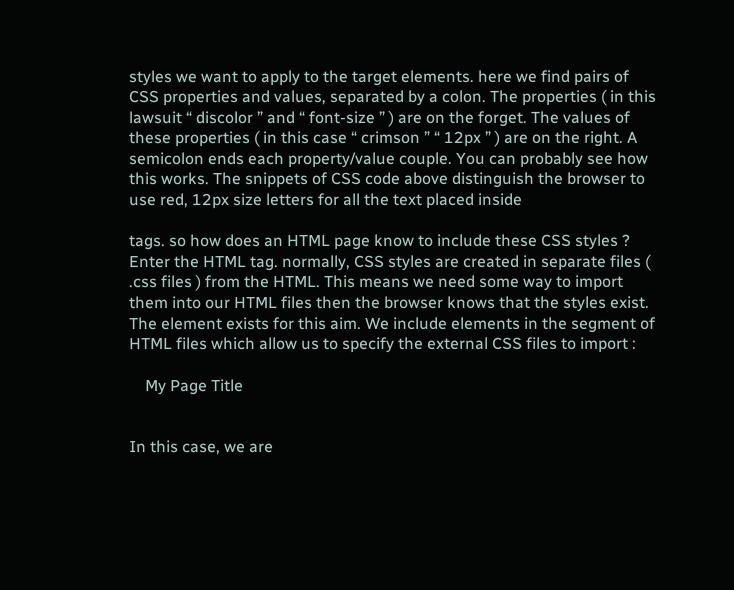styles we want to apply to the target elements. here we find pairs of CSS properties and values, separated by a colon. The properties ( in this lawsuit “ discolor ” and “ font-size ” ) are on the forget. The values of these properties ( in this case “ crimson ” “ 12px ” ) are on the right. A semicolon ends each property/value couple. You can probably see how this works. The snippets of CSS code above distinguish the browser to use red, 12px size letters for all the text placed inside

tags. so how does an HTML page know to include these CSS styles ? Enter the HTML tag. normally, CSS styles are created in separate files ( .css files ) from the HTML. This means we need some way to import them into our HTML files then the browser knows that the styles exist. The element exists for this aim. We include elements in the segment of HTML files which allow us to specify the external CSS files to import :

    My Page Title


In this case, we are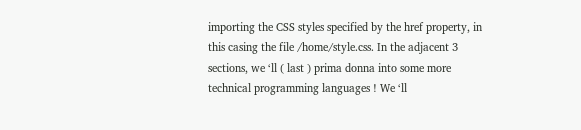importing the CSS styles specified by the href property, in this casing the file /home/style.css. In the adjacent 3 sections, we ‘ll ( last ) prima donna into some more technical programming languages ! We ‘ll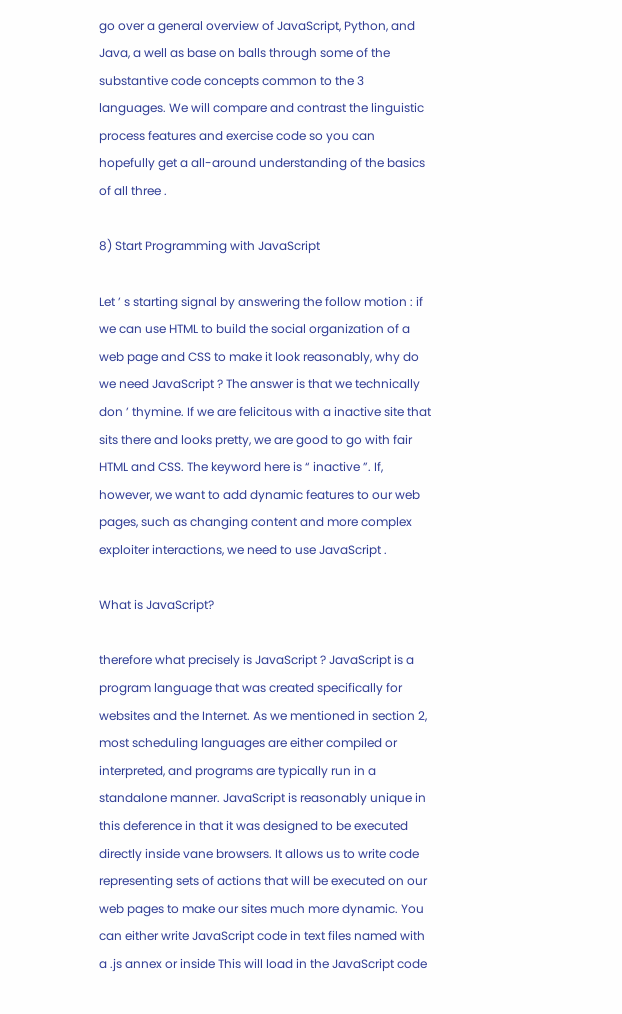go over a general overview of JavaScript, Python, and Java, a well as base on balls through some of the substantive code concepts common to the 3 languages. We will compare and contrast the linguistic process features and exercise code so you can hopefully get a all-around understanding of the basics of all three .

8) Start Programming with JavaScript

Let ’ s starting signal by answering the follow motion : if we can use HTML to build the social organization of a web page and CSS to make it look reasonably, why do we need JavaScript ? The answer is that we technically don ’ thymine. If we are felicitous with a inactive site that sits there and looks pretty, we are good to go with fair HTML and CSS. The keyword here is “ inactive ”. If, however, we want to add dynamic features to our web pages, such as changing content and more complex exploiter interactions, we need to use JavaScript .

What is JavaScript?

therefore what precisely is JavaScript ? JavaScript is a program language that was created specifically for websites and the Internet. As we mentioned in section 2, most scheduling languages are either compiled or interpreted, and programs are typically run in a standalone manner. JavaScript is reasonably unique in this deference in that it was designed to be executed directly inside vane browsers. It allows us to write code representing sets of actions that will be executed on our web pages to make our sites much more dynamic. You can either write JavaScript code in text files named with a .js annex or inside This will load in the JavaScript code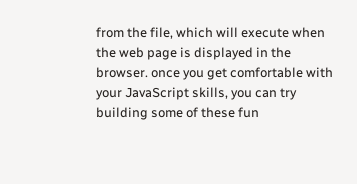from the file, which will execute when the web page is displayed in the browser. once you get comfortable with your JavaScript skills, you can try building some of these fun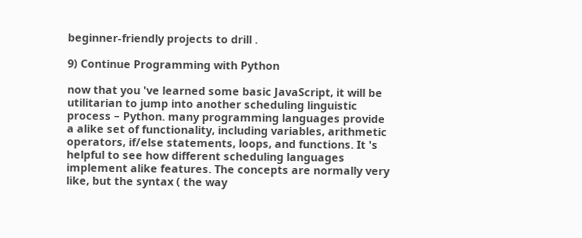beginner-friendly projects to drill .

9) Continue Programming with Python

now that you 've learned some basic JavaScript, it will be utilitarian to jump into another scheduling linguistic process – Python. many programming languages provide a alike set of functionality, including variables, arithmetic operators, if/else statements, loops, and functions. It 's helpful to see how different scheduling languages implement alike features. The concepts are normally very like, but the syntax ( the way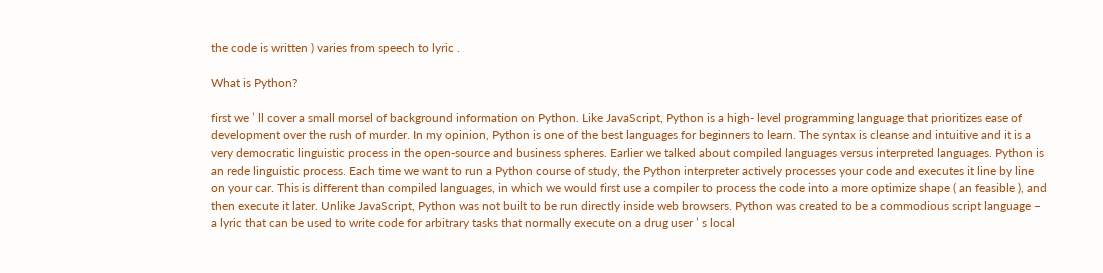the code is written ) varies from speech to lyric .

What is Python?

first we ’ ll cover a small morsel of background information on Python. Like JavaScript, Python is a high- level programming language that prioritizes ease of development over the rush of murder. In my opinion, Python is one of the best languages for beginners to learn. The syntax is cleanse and intuitive and it is a very democratic linguistic process in the open-source and business spheres. Earlier we talked about compiled languages versus interpreted languages. Python is an rede linguistic process. Each time we want to run a Python course of study, the Python interpreter actively processes your code and executes it line by line on your car. This is different than compiled languages, in which we would first use a compiler to process the code into a more optimize shape ( an feasible ), and then execute it later. Unlike JavaScript, Python was not built to be run directly inside web browsers. Python was created to be a commodious script language – a lyric that can be used to write code for arbitrary tasks that normally execute on a drug user ’ s local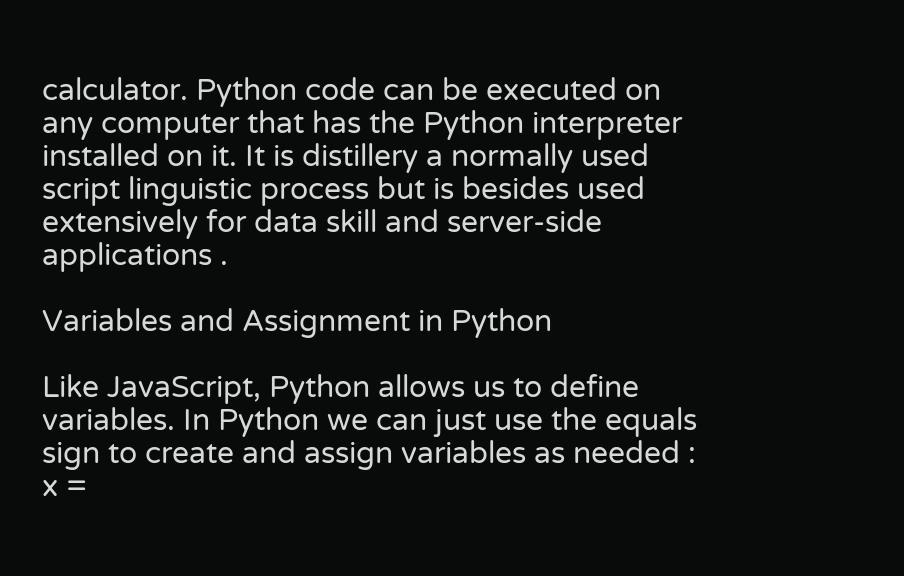calculator. Python code can be executed on any computer that has the Python interpreter installed on it. It is distillery a normally used script linguistic process but is besides used extensively for data skill and server-side applications .

Variables and Assignment in Python

Like JavaScript, Python allows us to define variables. In Python we can just use the equals sign to create and assign variables as needed :
x =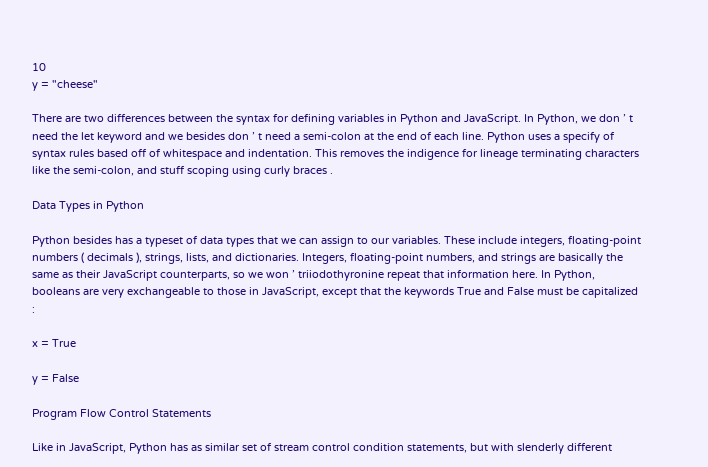10
y = "cheese"

There are two differences between the syntax for defining variables in Python and JavaScript. In Python, we don ’ t need the let keyword and we besides don ’ t need a semi-colon at the end of each line. Python uses a specify of syntax rules based off of whitespace and indentation. This removes the indigence for lineage terminating characters like the semi-colon, and stuff scoping using curly braces .

Data Types in Python

Python besides has a typeset of data types that we can assign to our variables. These include integers, floating-point numbers ( decimals ), strings, lists, and dictionaries. Integers, floating-point numbers, and strings are basically the same as their JavaScript counterparts, so we won ’ triiodothyronine repeat that information here. In Python, booleans are very exchangeable to those in JavaScript, except that the keywords True and False must be capitalized :

x = True

y = False

Program Flow Control Statements

Like in JavaScript, Python has as similar set of stream control condition statements, but with slenderly different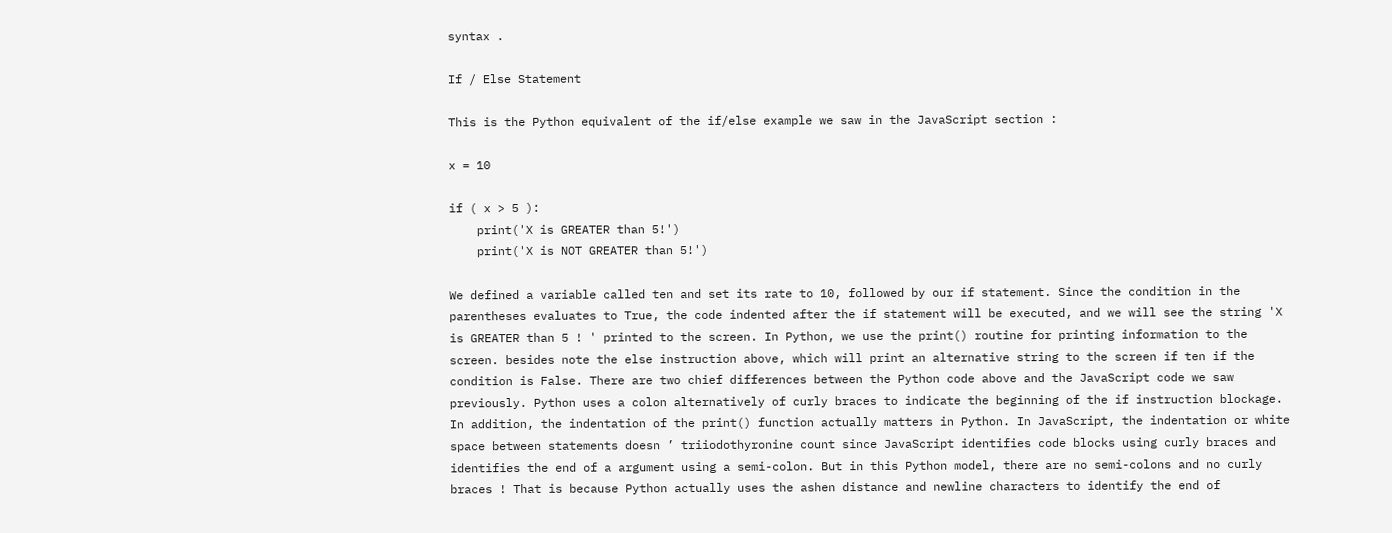syntax .

If / Else Statement

This is the Python equivalent of the if/else example we saw in the JavaScript section :

x = 10

if ( x > 5 ):
    print('X is GREATER than 5!')
    print('X is NOT GREATER than 5!')

We defined a variable called ten and set its rate to 10, followed by our if statement. Since the condition in the parentheses evaluates to True, the code indented after the if statement will be executed, and we will see the string 'X is GREATER than 5 ! ' printed to the screen. In Python, we use the print() routine for printing information to the screen. besides note the else instruction above, which will print an alternative string to the screen if ten if the condition is False. There are two chief differences between the Python code above and the JavaScript code we saw previously. Python uses a colon alternatively of curly braces to indicate the beginning of the if instruction blockage. In addition, the indentation of the print() function actually matters in Python. In JavaScript, the indentation or white space between statements doesn ’ triiodothyronine count since JavaScript identifies code blocks using curly braces and identifies the end of a argument using a semi-colon. But in this Python model, there are no semi-colons and no curly braces ! That is because Python actually uses the ashen distance and newline characters to identify the end of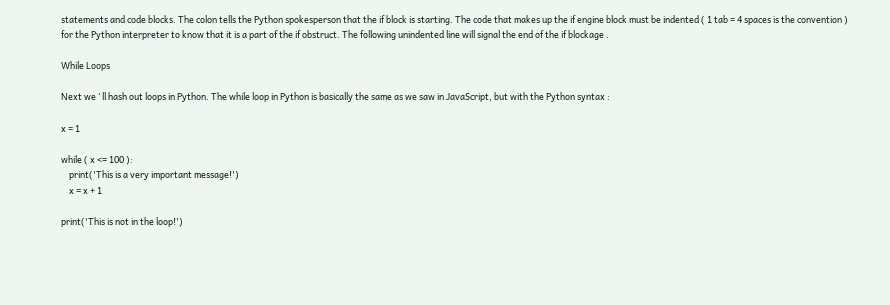statements and code blocks. The colon tells the Python spokesperson that the if block is starting. The code that makes up the if engine block must be indented ( 1 tab = 4 spaces is the convention ) for the Python interpreter to know that it is a part of the if obstruct. The following unindented line will signal the end of the if blockage .

While Loops

Next we ’ ll hash out loops in Python. The while loop in Python is basically the same as we saw in JavaScript, but with the Python syntax :

x = 1

while ( x <= 100 ):
    print('This is a very important message!')
    x = x + 1

print('This is not in the loop!')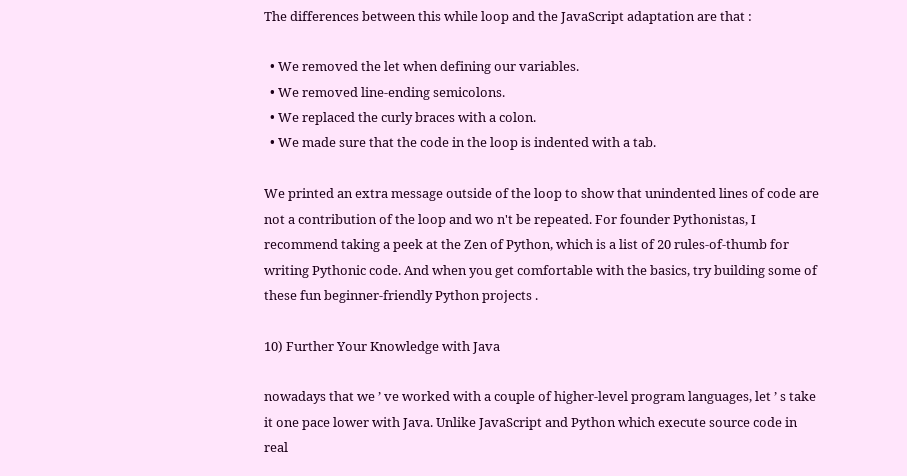The differences between this while loop and the JavaScript adaptation are that :

  • We removed the let when defining our variables.
  • We removed line-ending semicolons.
  • We replaced the curly braces with a colon.
  • We made sure that the code in the loop is indented with a tab.

We printed an extra message outside of the loop to show that unindented lines of code are not a contribution of the loop and wo n't be repeated. For founder Pythonistas, I recommend taking a peek at the Zen of Python, which is a list of 20 rules-of-thumb for writing Pythonic code. And when you get comfortable with the basics, try building some of these fun beginner-friendly Python projects .

10) Further Your Knowledge with Java

nowadays that we ’ ve worked with a couple of higher-level program languages, let ’ s take it one pace lower with Java. Unlike JavaScript and Python which execute source code in real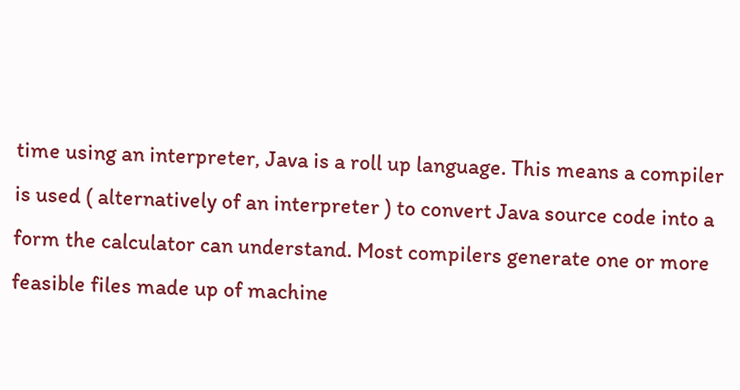time using an interpreter, Java is a roll up language. This means a compiler is used ( alternatively of an interpreter ) to convert Java source code into a form the calculator can understand. Most compilers generate one or more feasible files made up of machine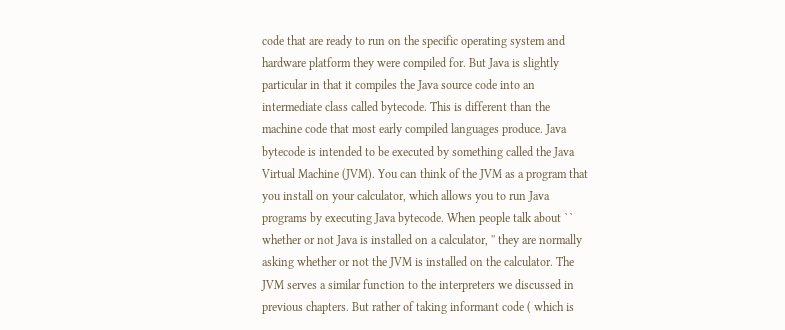code that are ready to run on the specific operating system and hardware platform they were compiled for. But Java is slightly particular in that it compiles the Java source code into an intermediate class called bytecode. This is different than the machine code that most early compiled languages produce. Java bytecode is intended to be executed by something called the Java Virtual Machine (JVM). You can think of the JVM as a program that you install on your calculator, which allows you to run Java programs by executing Java bytecode. When people talk about `` whether or not Java is installed on a calculator, '' they are normally asking whether or not the JVM is installed on the calculator. The JVM serves a similar function to the interpreters we discussed in previous chapters. But rather of taking informant code ( which is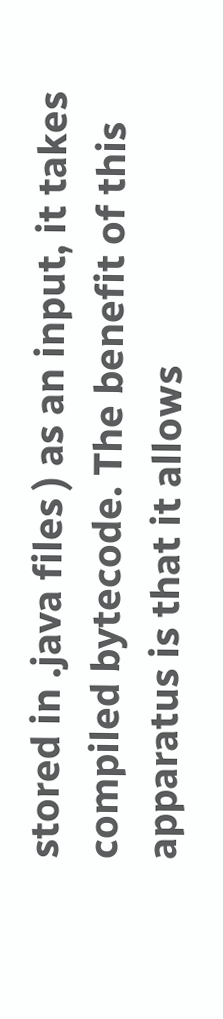stored in .java files ) as an input, it takes compiled bytecode. The benefit of this apparatus is that it allows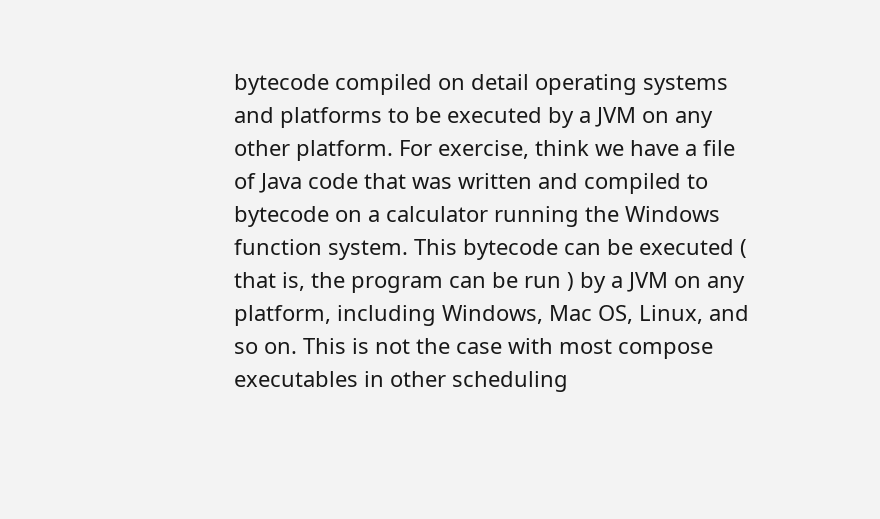bytecode compiled on detail operating systems and platforms to be executed by a JVM on any other platform. For exercise, think we have a file of Java code that was written and compiled to bytecode on a calculator running the Windows function system. This bytecode can be executed ( that is, the program can be run ) by a JVM on any platform, including Windows, Mac OS, Linux, and so on. This is not the case with most compose executables in other scheduling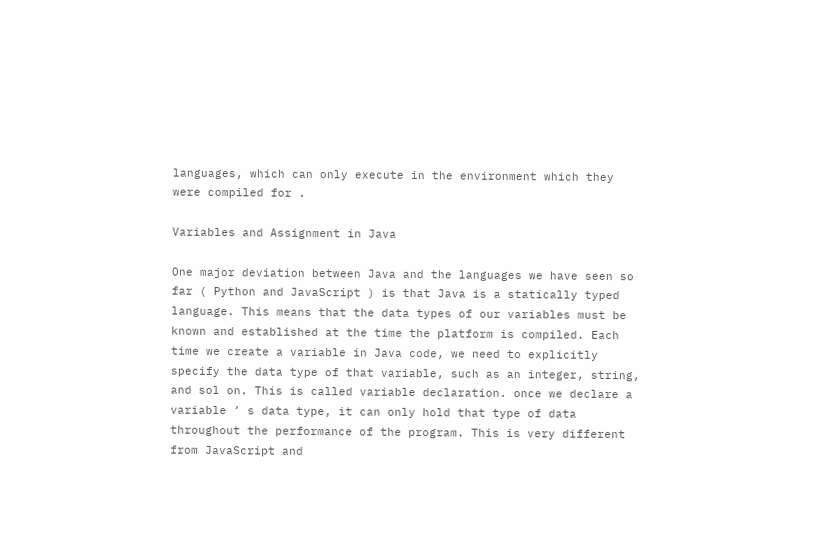languages, which can only execute in the environment which they were compiled for .

Variables and Assignment in Java

One major deviation between Java and the languages we have seen so far ( Python and JavaScript ) is that Java is a statically typed language. This means that the data types of our variables must be known and established at the time the platform is compiled. Each time we create a variable in Java code, we need to explicitly specify the data type of that variable, such as an integer, string, and sol on. This is called variable declaration. once we declare a variable ’ s data type, it can only hold that type of data throughout the performance of the program. This is very different from JavaScript and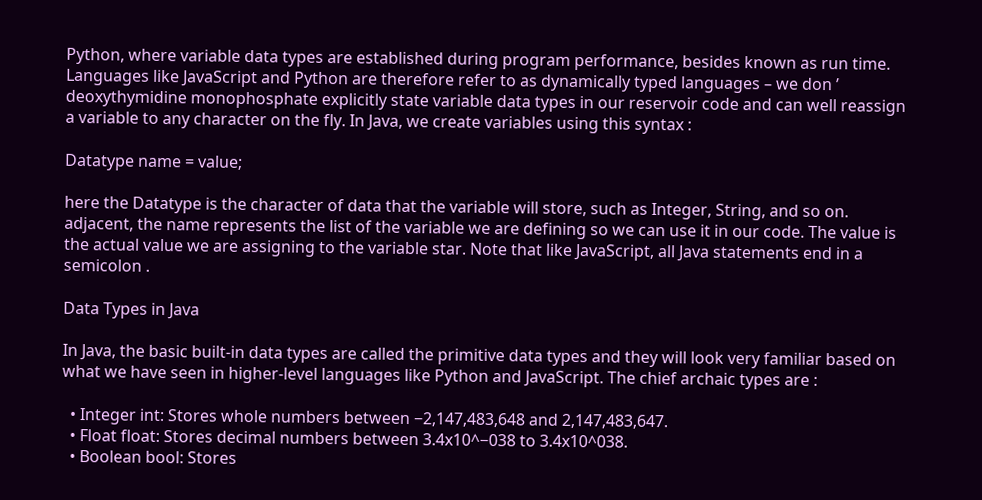Python, where variable data types are established during program performance, besides known as run time. Languages like JavaScript and Python are therefore refer to as dynamically typed languages – we don ’ deoxythymidine monophosphate explicitly state variable data types in our reservoir code and can well reassign a variable to any character on the fly. In Java, we create variables using this syntax :

Datatype name = value;

here the Datatype is the character of data that the variable will store, such as Integer, String, and so on. adjacent, the name represents the list of the variable we are defining so we can use it in our code. The value is the actual value we are assigning to the variable star. Note that like JavaScript, all Java statements end in a semicolon .

Data Types in Java

In Java, the basic built-in data types are called the primitive data types and they will look very familiar based on what we have seen in higher-level languages like Python and JavaScript. The chief archaic types are :

  • Integer int: Stores whole numbers between −2,147,483,648 and 2,147,483,647.
  • Float float: Stores decimal numbers between 3.4x10^−038 to 3.4x10^038.
  • Boolean bool: Stores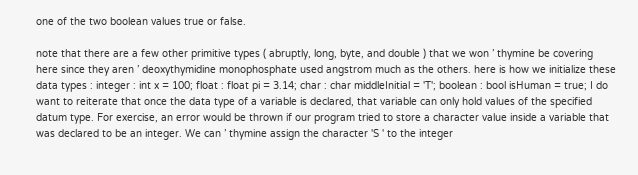one of the two boolean values true or false.

note that there are a few other primitive types ( abruptly, long, byte, and double ) that we won ’ thymine be covering here since they aren ’ deoxythymidine monophosphate used angstrom much as the others. here is how we initialize these data types : integer : int x = 100; float : float pi = 3.14; char : char middleInitial = 'T'; boolean : bool isHuman = true; I do want to reiterate that once the data type of a variable is declared, that variable can only hold values of the specified datum type. For exercise, an error would be thrown if our program tried to store a character value inside a variable that was declared to be an integer. We can ’ thymine assign the character 'S ' to the integer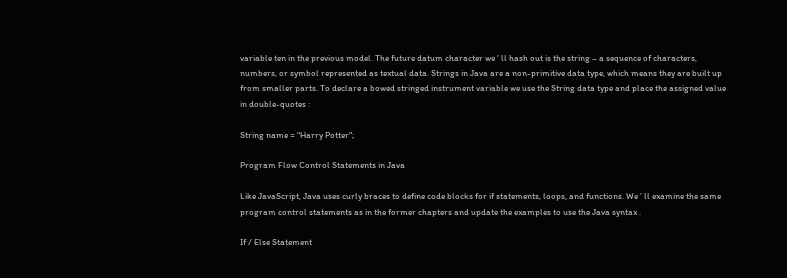variable ten in the previous model. The future datum character we ’ ll hash out is the string – a sequence of characters, numbers, or symbol represented as textual data. Strings in Java are a non-primitive data type, which means they are built up from smaller parts. To declare a bowed stringed instrument variable we use the String data type and place the assigned value in double-quotes :

String name = "Harry Potter";

Program Flow Control Statements in Java

Like JavaScript, Java uses curly braces to define code blocks for if statements, loops, and functions. We ’ ll examine the same program control statements as in the former chapters and update the examples to use the Java syntax .

If / Else Statement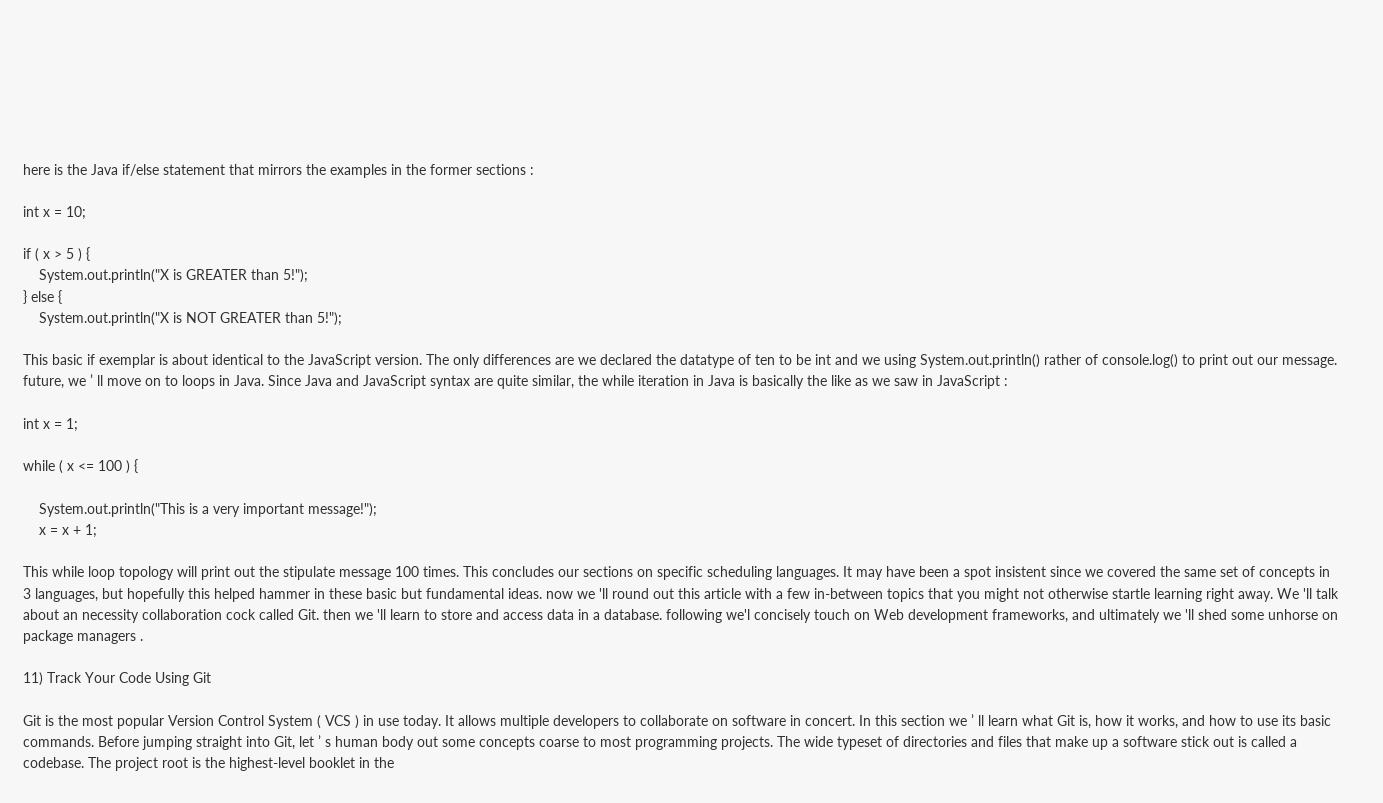here is the Java if/else statement that mirrors the examples in the former sections :

int x = 10;

if ( x > 5 ) {
    System.out.println("X is GREATER than 5!");
} else {
    System.out.println("X is NOT GREATER than 5!");

This basic if exemplar is about identical to the JavaScript version. The only differences are we declared the datatype of ten to be int and we using System.out.println() rather of console.log() to print out our message. future, we ’ ll move on to loops in Java. Since Java and JavaScript syntax are quite similar, the while iteration in Java is basically the like as we saw in JavaScript :

int x = 1;

while ( x <= 100 ) {

    System.out.println("This is a very important message!");
    x = x + 1;

This while loop topology will print out the stipulate message 100 times. This concludes our sections on specific scheduling languages. It may have been a spot insistent since we covered the same set of concepts in 3 languages, but hopefully this helped hammer in these basic but fundamental ideas. now we 'll round out this article with a few in-between topics that you might not otherwise startle learning right away. We 'll talk about an necessity collaboration cock called Git. then we 'll learn to store and access data in a database. following we'l concisely touch on Web development frameworks, and ultimately we 'll shed some unhorse on package managers .

11) Track Your Code Using Git

Git is the most popular Version Control System ( VCS ) in use today. It allows multiple developers to collaborate on software in concert. In this section we ’ ll learn what Git is, how it works, and how to use its basic commands. Before jumping straight into Git, let ’ s human body out some concepts coarse to most programming projects. The wide typeset of directories and files that make up a software stick out is called a codebase. The project root is the highest-level booklet in the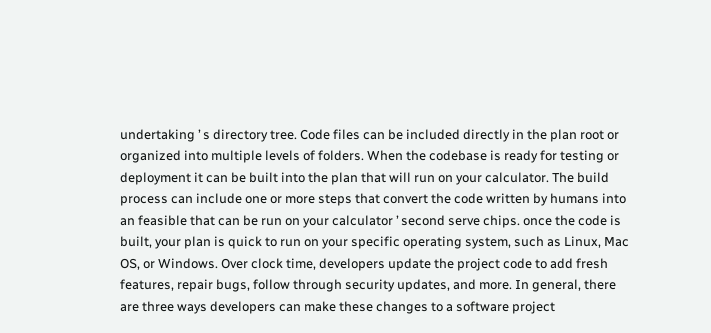undertaking ’ s directory tree. Code files can be included directly in the plan root or organized into multiple levels of folders. When the codebase is ready for testing or deployment it can be built into the plan that will run on your calculator. The build process can include one or more steps that convert the code written by humans into an feasible that can be run on your calculator ’ second serve chips. once the code is built, your plan is quick to run on your specific operating system, such as Linux, Mac OS, or Windows. Over clock time, developers update the project code to add fresh features, repair bugs, follow through security updates, and more. In general, there are three ways developers can make these changes to a software project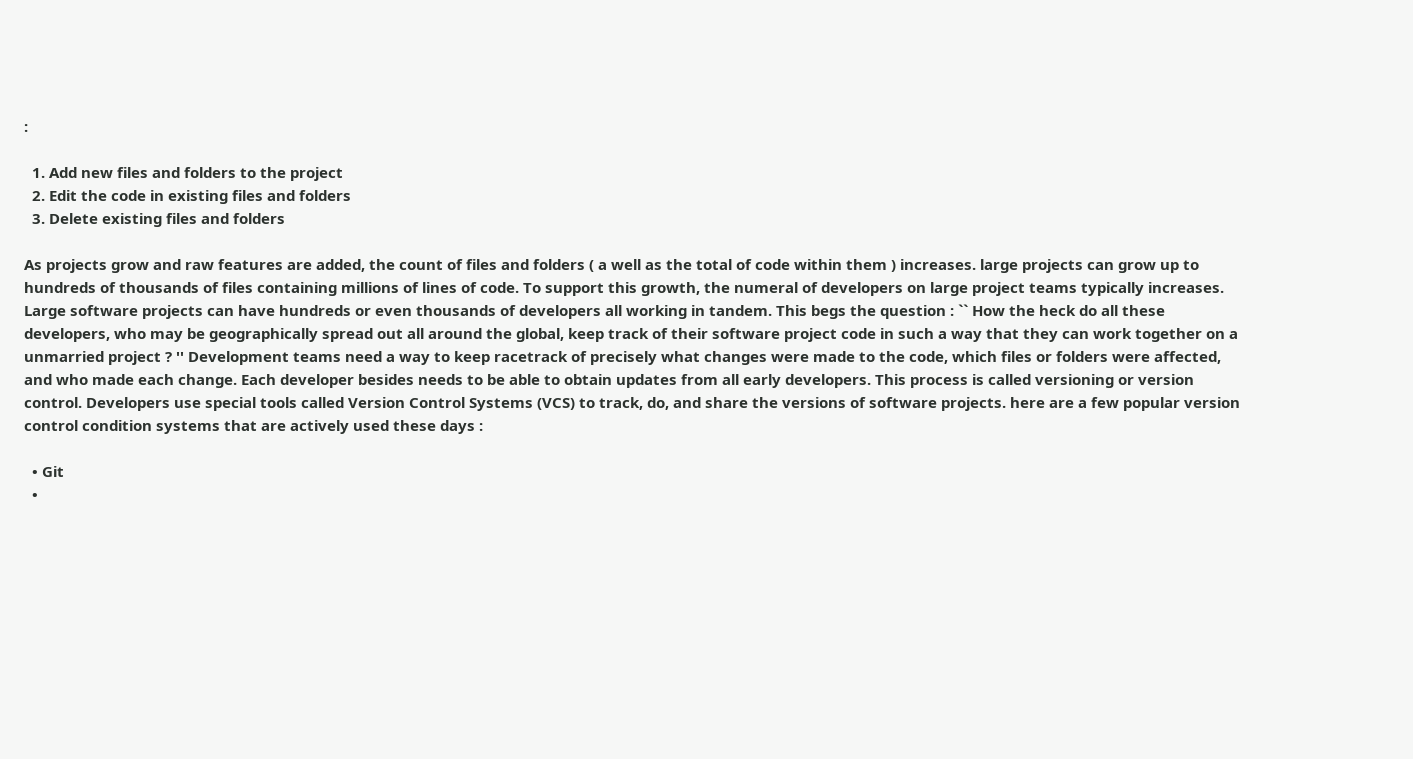:

  1. Add new files and folders to the project
  2. Edit the code in existing files and folders
  3. Delete existing files and folders

As projects grow and raw features are added, the count of files and folders ( a well as the total of code within them ) increases. large projects can grow up to hundreds of thousands of files containing millions of lines of code. To support this growth, the numeral of developers on large project teams typically increases. Large software projects can have hundreds or even thousands of developers all working in tandem. This begs the question : `` How the heck do all these developers, who may be geographically spread out all around the global, keep track of their software project code in such a way that they can work together on a unmarried project ? '' Development teams need a way to keep racetrack of precisely what changes were made to the code, which files or folders were affected, and who made each change. Each developer besides needs to be able to obtain updates from all early developers. This process is called versioning or version control. Developers use special tools called Version Control Systems (VCS) to track, do, and share the versions of software projects. here are a few popular version control condition systems that are actively used these days :

  • Git
  •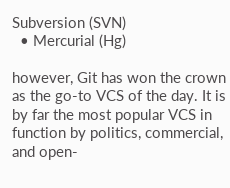Subversion (SVN)
  • Mercurial (Hg)

however, Git has won the crown as the go-to VCS of the day. It is by far the most popular VCS in function by politics, commercial, and open-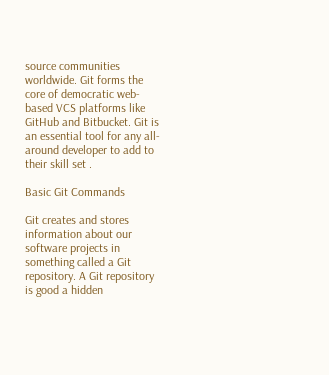source communities worldwide. Git forms the core of democratic web-based VCS platforms like GitHub and Bitbucket. Git is an essential tool for any all-around developer to add to their skill set .

Basic Git Commands

Git creates and stores information about our software projects in something called a Git repository. A Git repository is good a hidden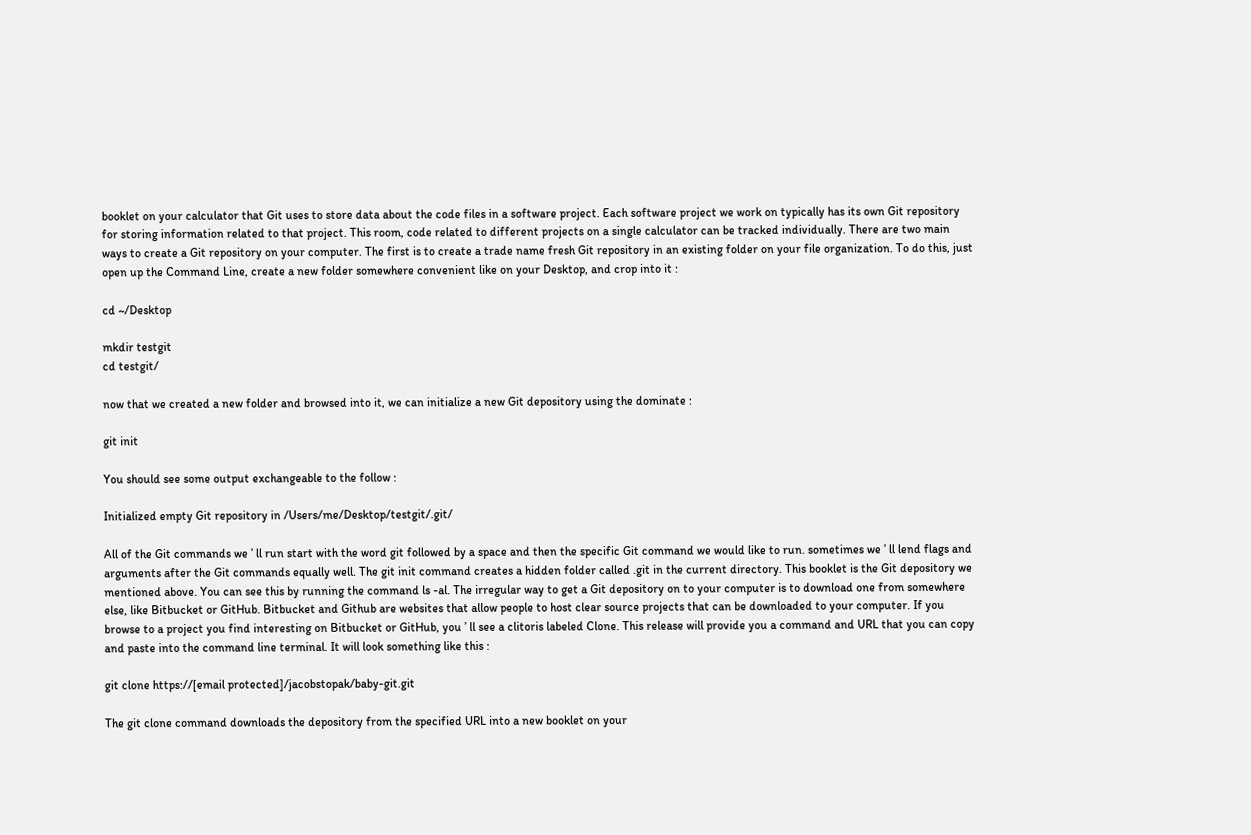booklet on your calculator that Git uses to store data about the code files in a software project. Each software project we work on typically has its own Git repository for storing information related to that project. This room, code related to different projects on a single calculator can be tracked individually. There are two main ways to create a Git repository on your computer. The first is to create a trade name fresh Git repository in an existing folder on your file organization. To do this, just open up the Command Line, create a new folder somewhere convenient like on your Desktop, and crop into it :

cd ~/Desktop

mkdir testgit
cd testgit/

now that we created a new folder and browsed into it, we can initialize a new Git depository using the dominate :

git init

You should see some output exchangeable to the follow :

Initialized empty Git repository in /Users/me/Desktop/testgit/.git/

All of the Git commands we ’ ll run start with the word git followed by a space and then the specific Git command we would like to run. sometimes we ’ ll lend flags and arguments after the Git commands equally well. The git init command creates a hidden folder called .git in the current directory. This booklet is the Git depository we mentioned above. You can see this by running the command ls -al. The irregular way to get a Git depository on to your computer is to download one from somewhere else, like Bitbucket or GitHub. Bitbucket and Github are websites that allow people to host clear source projects that can be downloaded to your computer. If you browse to a project you find interesting on Bitbucket or GitHub, you ’ ll see a clitoris labeled Clone. This release will provide you a command and URL that you can copy and paste into the command line terminal. It will look something like this :

git clone https://[email protected]/jacobstopak/baby-git.git

The git clone command downloads the depository from the specified URL into a new booklet on your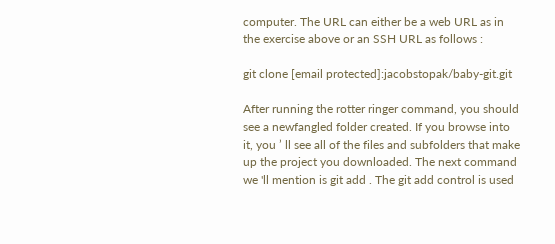computer. The URL can either be a web URL as in the exercise above or an SSH URL as follows :

git clone [email protected]:jacobstopak/baby-git.git

After running the rotter ringer command, you should see a newfangled folder created. If you browse into it, you ’ ll see all of the files and subfolders that make up the project you downloaded. The next command we 'll mention is git add . The git add control is used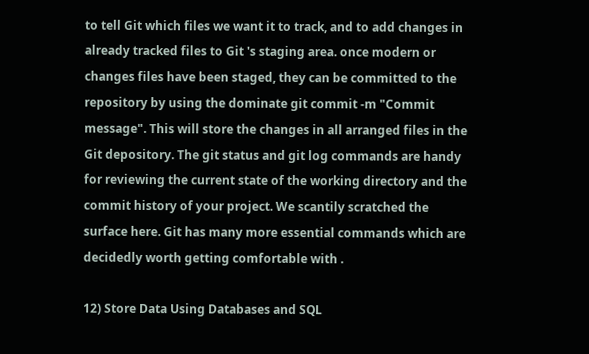to tell Git which files we want it to track, and to add changes in already tracked files to Git 's staging area. once modern or changes files have been staged, they can be committed to the repository by using the dominate git commit -m "Commit message". This will store the changes in all arranged files in the Git depository. The git status and git log commands are handy for reviewing the current state of the working directory and the commit history of your project. We scantily scratched the surface here. Git has many more essential commands which are decidedly worth getting comfortable with .

12) Store Data Using Databases and SQL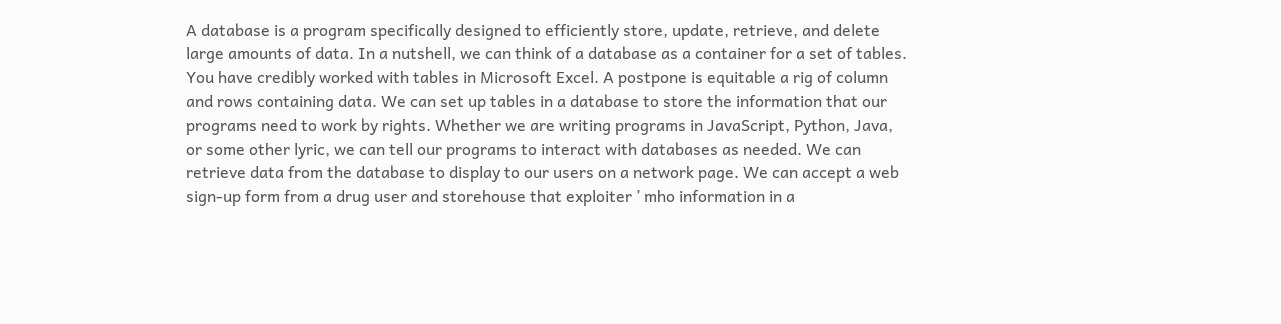A database is a program specifically designed to efficiently store, update, retrieve, and delete large amounts of data. In a nutshell, we can think of a database as a container for a set of tables. You have credibly worked with tables in Microsoft Excel. A postpone is equitable a rig of column and rows containing data. We can set up tables in a database to store the information that our programs need to work by rights. Whether we are writing programs in JavaScript, Python, Java, or some other lyric, we can tell our programs to interact with databases as needed. We can retrieve data from the database to display to our users on a network page. We can accept a web sign-up form from a drug user and storehouse that exploiter ’ mho information in a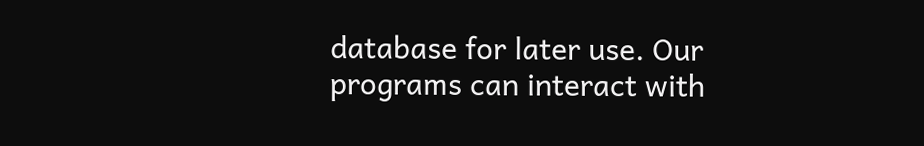database for later use. Our programs can interact with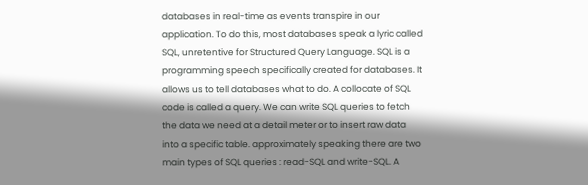databases in real-time as events transpire in our application. To do this, most databases speak a lyric called SQL, unretentive for Structured Query Language. SQL is a programming speech specifically created for databases. It allows us to tell databases what to do. A collocate of SQL code is called a query. We can write SQL queries to fetch the data we need at a detail meter or to insert raw data into a specific table. approximately speaking there are two main types of SQL queries : read-SQL and write-SQL. A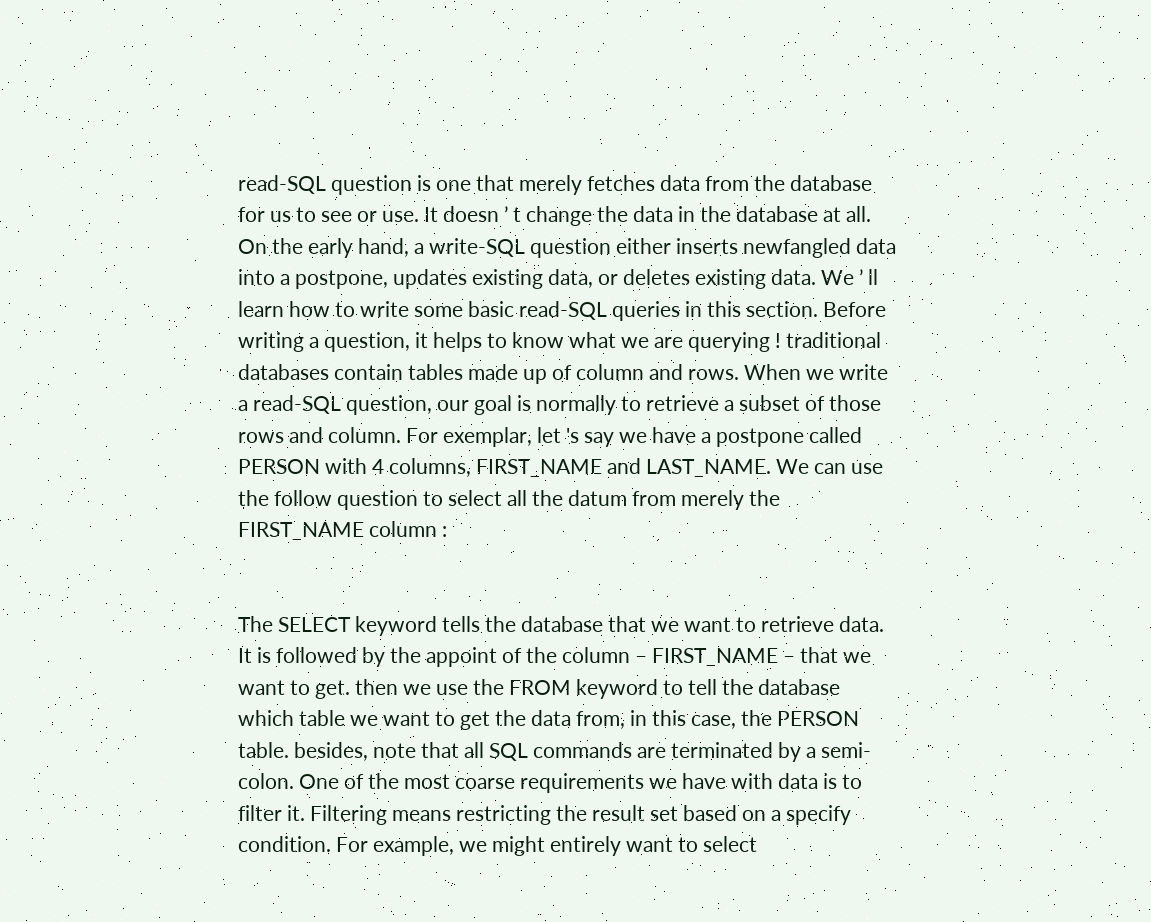read-SQL question is one that merely fetches data from the database for us to see or use. It doesn ’ t change the data in the database at all. On the early hand, a write-SQL question either inserts newfangled data into a postpone, updates existing data, or deletes existing data. We ’ ll learn how to write some basic read-SQL queries in this section. Before writing a question, it helps to know what we are querying ! traditional databases contain tables made up of column and rows. When we write a read-SQL question, our goal is normally to retrieve a subset of those rows and column. For exemplar, let 's say we have a postpone called PERSON with 4 columns, FIRST_NAME and LAST_NAME. We can use the follow question to select all the datum from merely the FIRST_NAME column :


The SELECT keyword tells the database that we want to retrieve data. It is followed by the appoint of the column – FIRST_NAME – that we want to get. then we use the FROM keyword to tell the database which table we want to get the data from, in this case, the PERSON table. besides, note that all SQL commands are terminated by a semi-colon. One of the most coarse requirements we have with data is to filter it. Filtering means restricting the result set based on a specify condition. For example, we might entirely want to select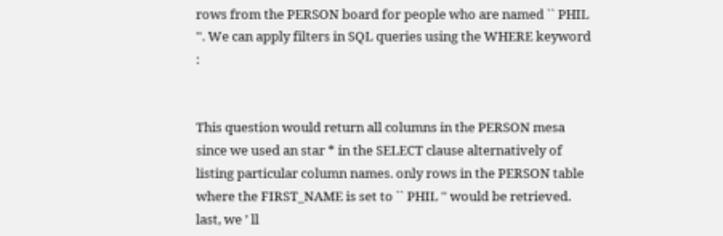rows from the PERSON board for people who are named `` PHIL ''. We can apply filters in SQL queries using the WHERE keyword :


This question would return all columns in the PERSON mesa since we used an star * in the SELECT clause alternatively of listing particular column names. only rows in the PERSON table where the FIRST_NAME is set to `` PHIL '' would be retrieved. last, we ’ ll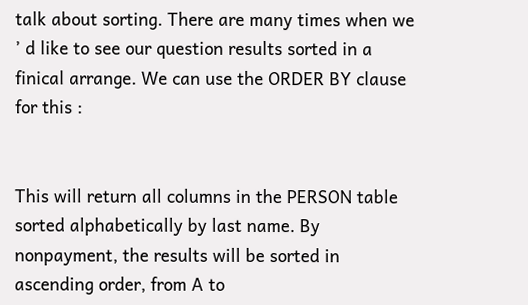talk about sorting. There are many times when we ’ d like to see our question results sorted in a finical arrange. We can use the ORDER BY clause for this :


This will return all columns in the PERSON table sorted alphabetically by last name. By nonpayment, the results will be sorted in ascending order, from A to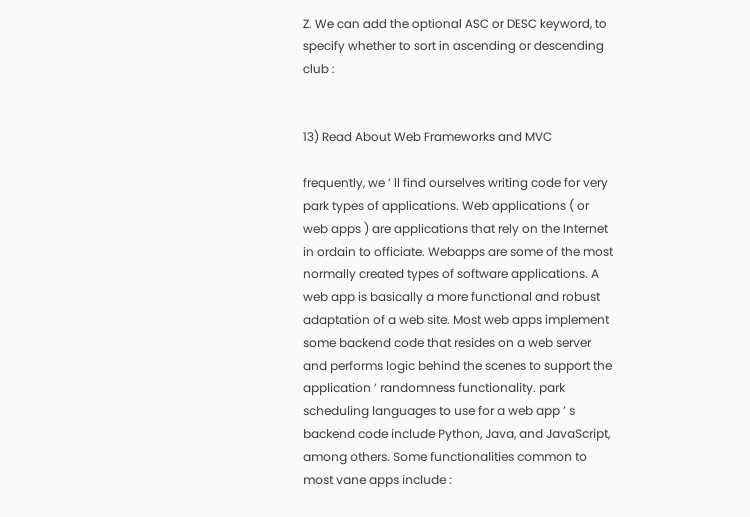Z. We can add the optional ASC or DESC keyword, to specify whether to sort in ascending or descending club :


13) Read About Web Frameworks and MVC

frequently, we ’ ll find ourselves writing code for very park types of applications. Web applications ( or web apps ) are applications that rely on the Internet in ordain to officiate. Webapps are some of the most normally created types of software applications. A web app is basically a more functional and robust adaptation of a web site. Most web apps implement some backend code that resides on a web server and performs logic behind the scenes to support the application ’ randomness functionality. park scheduling languages to use for a web app ’ s backend code include Python, Java, and JavaScript, among others. Some functionalities common to most vane apps include :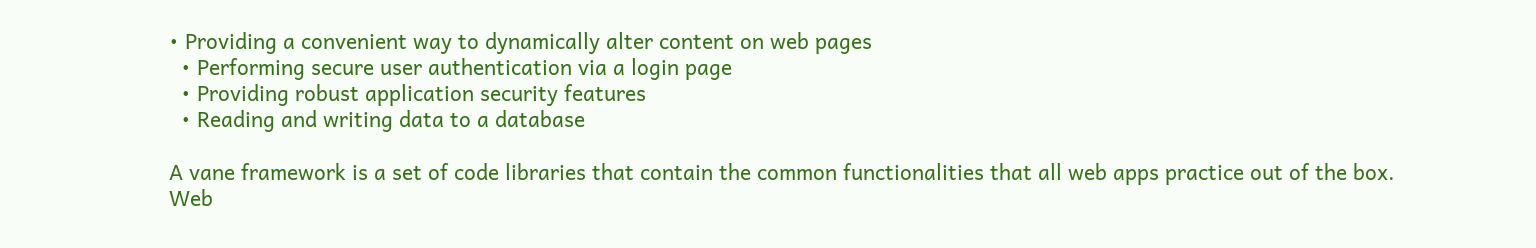• Providing a convenient way to dynamically alter content on web pages
  • Performing secure user authentication via a login page
  • Providing robust application security features
  • Reading and writing data to a database

A vane framework is a set of code libraries that contain the common functionalities that all web apps practice out of the box. Web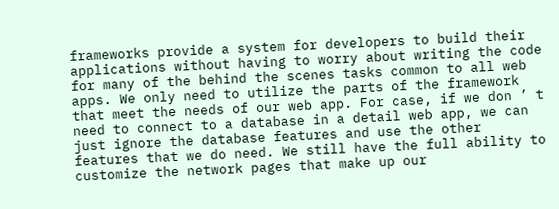frameworks provide a system for developers to build their applications without having to worry about writing the code for many of the behind the scenes tasks common to all web apps. We only need to utilize the parts of the framework that meet the needs of our web app. For case, if we don ’ t need to connect to a database in a detail web app, we can just ignore the database features and use the other features that we do need. We still have the full ability to customize the network pages that make up our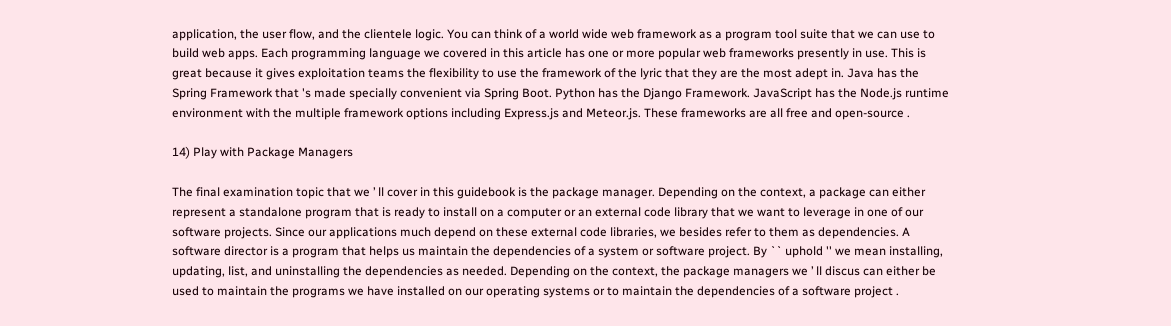application, the user flow, and the clientele logic. You can think of a world wide web framework as a program tool suite that we can use to build web apps. Each programming language we covered in this article has one or more popular web frameworks presently in use. This is great because it gives exploitation teams the flexibility to use the framework of the lyric that they are the most adept in. Java has the Spring Framework that 's made specially convenient via Spring Boot. Python has the Django Framework. JavaScript has the Node.js runtime environment with the multiple framework options including Express.js and Meteor.js. These frameworks are all free and open-source .

14) Play with Package Managers

The final examination topic that we ’ ll cover in this guidebook is the package manager. Depending on the context, a package can either represent a standalone program that is ready to install on a computer or an external code library that we want to leverage in one of our software projects. Since our applications much depend on these external code libraries, we besides refer to them as dependencies. A software director is a program that helps us maintain the dependencies of a system or software project. By `` uphold '' we mean installing, updating, list, and uninstalling the dependencies as needed. Depending on the context, the package managers we ’ ll discus can either be used to maintain the programs we have installed on our operating systems or to maintain the dependencies of a software project .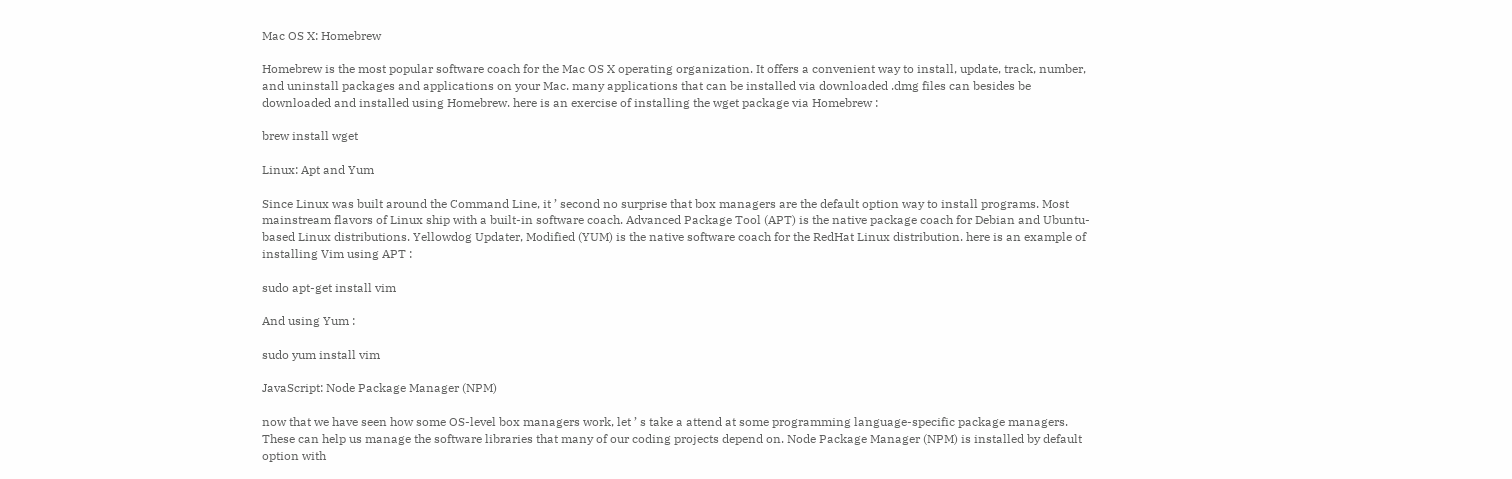Mac OS X: Homebrew

Homebrew is the most popular software coach for the Mac OS X operating organization. It offers a convenient way to install, update, track, number, and uninstall packages and applications on your Mac. many applications that can be installed via downloaded .dmg files can besides be downloaded and installed using Homebrew. here is an exercise of installing the wget package via Homebrew :

brew install wget

Linux: Apt and Yum

Since Linux was built around the Command Line, it ’ second no surprise that box managers are the default option way to install programs. Most mainstream flavors of Linux ship with a built-in software coach. Advanced Package Tool (APT) is the native package coach for Debian and Ubuntu-based Linux distributions. Yellowdog Updater, Modified (YUM) is the native software coach for the RedHat Linux distribution. here is an example of installing Vim using APT :

sudo apt-get install vim

And using Yum :

sudo yum install vim

JavaScript: Node Package Manager (NPM)

now that we have seen how some OS-level box managers work, let ’ s take a attend at some programming language-specific package managers. These can help us manage the software libraries that many of our coding projects depend on. Node Package Manager (NPM) is installed by default option with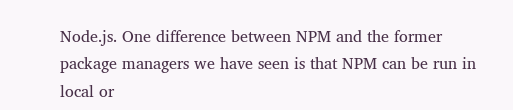Node.js. One difference between NPM and the former package managers we have seen is that NPM can be run in local or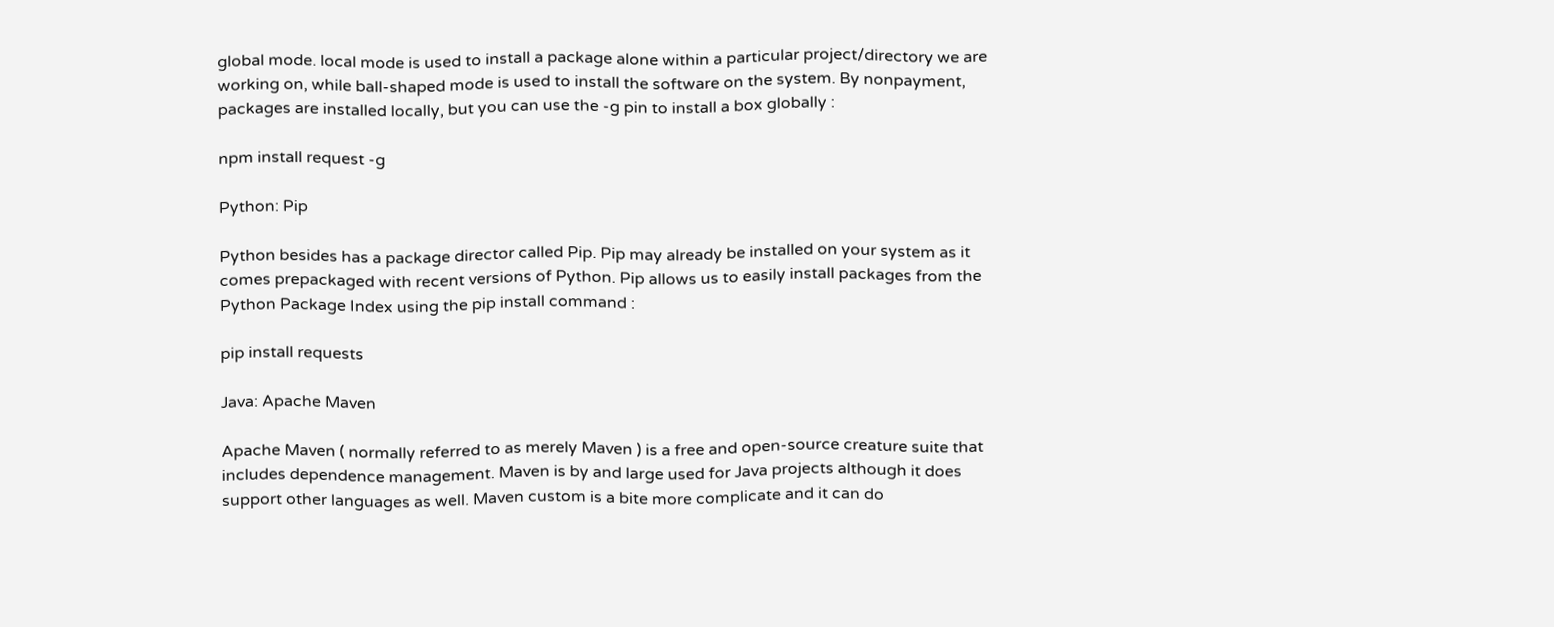global mode. local mode is used to install a package alone within a particular project/directory we are working on, while ball-shaped mode is used to install the software on the system. By nonpayment, packages are installed locally, but you can use the -g pin to install a box globally :

npm install request -g

Python: Pip

Python besides has a package director called Pip. Pip may already be installed on your system as it comes prepackaged with recent versions of Python. Pip allows us to easily install packages from the Python Package Index using the pip install command :

pip install requests

Java: Apache Maven

Apache Maven ( normally referred to as merely Maven ) is a free and open-source creature suite that includes dependence management. Maven is by and large used for Java projects although it does support other languages as well. Maven custom is a bite more complicate and it can do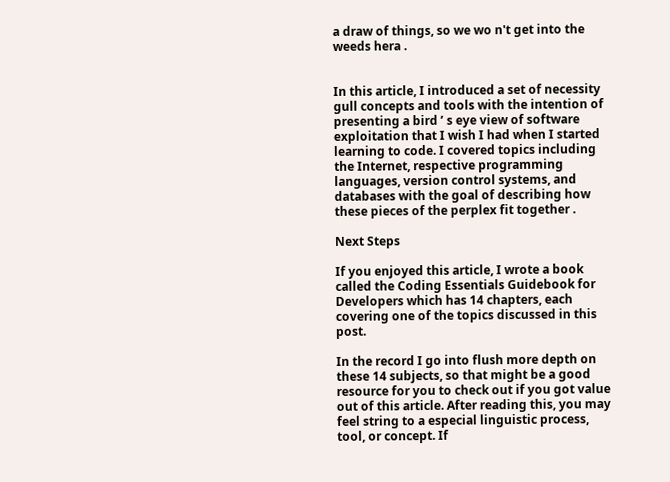a draw of things, so we wo n't get into the weeds hera .


In this article, I introduced a set of necessity gull concepts and tools with the intention of presenting a bird ’ s eye view of software exploitation that I wish I had when I started learning to code. I covered topics including the Internet, respective programming languages, version control systems, and databases with the goal of describing how these pieces of the perplex fit together .

Next Steps

If you enjoyed this article, I wrote a book called the Coding Essentials Guidebook for Developers which has 14 chapters, each covering one of the topics discussed in this post.

In the record I go into flush more depth on these 14 subjects, so that might be a good resource for you to check out if you got value out of this article. After reading this, you may feel string to a especial linguistic process, tool, or concept. If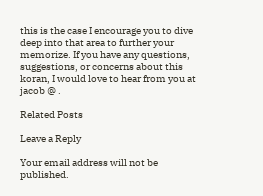this is the case I encourage you to dive deep into that area to further your memorize. If you have any questions, suggestions, or concerns about this koran, I would love to hear from you at jacob @ .

Related Posts

Leave a Reply

Your email address will not be published.